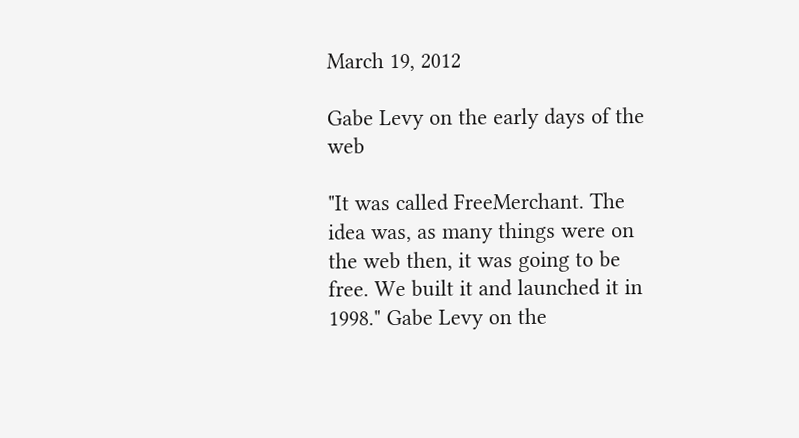March 19, 2012

Gabe Levy on the early days of the web

"It was called FreeMerchant. The idea was, as many things were on the web then, it was going to be free. We built it and launched it in 1998." Gabe Levy on the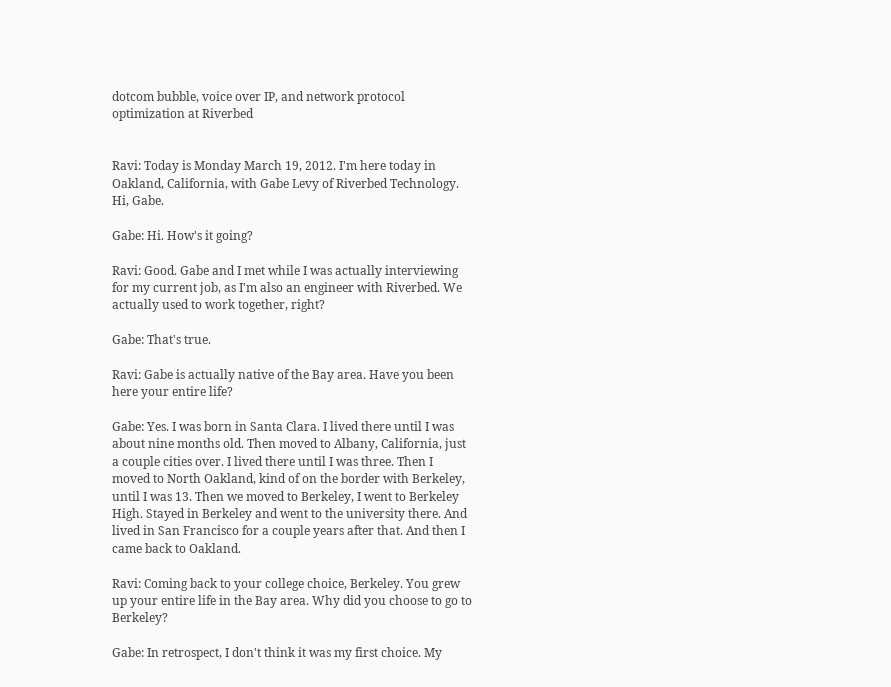dotcom bubble, voice over IP, and network protocol optimization at Riverbed


Ravi: Today is Monday March 19, 2012. I'm here today in Oakland, California, with Gabe Levy of Riverbed Technology. Hi, Gabe.

Gabe: Hi. How's it going?

Ravi: Good. Gabe and I met while I was actually interviewing for my current job, as I'm also an engineer with Riverbed. We actually used to work together, right?

Gabe: That's true.

Ravi: Gabe is actually native of the Bay area. Have you been here your entire life?

Gabe: Yes. I was born in Santa Clara. I lived there until I was about nine months old. Then moved to Albany, California, just a couple cities over. I lived there until I was three. Then I moved to North Oakland, kind of on the border with Berkeley, until I was 13. Then we moved to Berkeley, I went to Berkeley High. Stayed in Berkeley and went to the university there. And lived in San Francisco for a couple years after that. And then I came back to Oakland.

Ravi: Coming back to your college choice, Berkeley. You grew up your entire life in the Bay area. Why did you choose to go to Berkeley?

Gabe: In retrospect, I don't think it was my first choice. My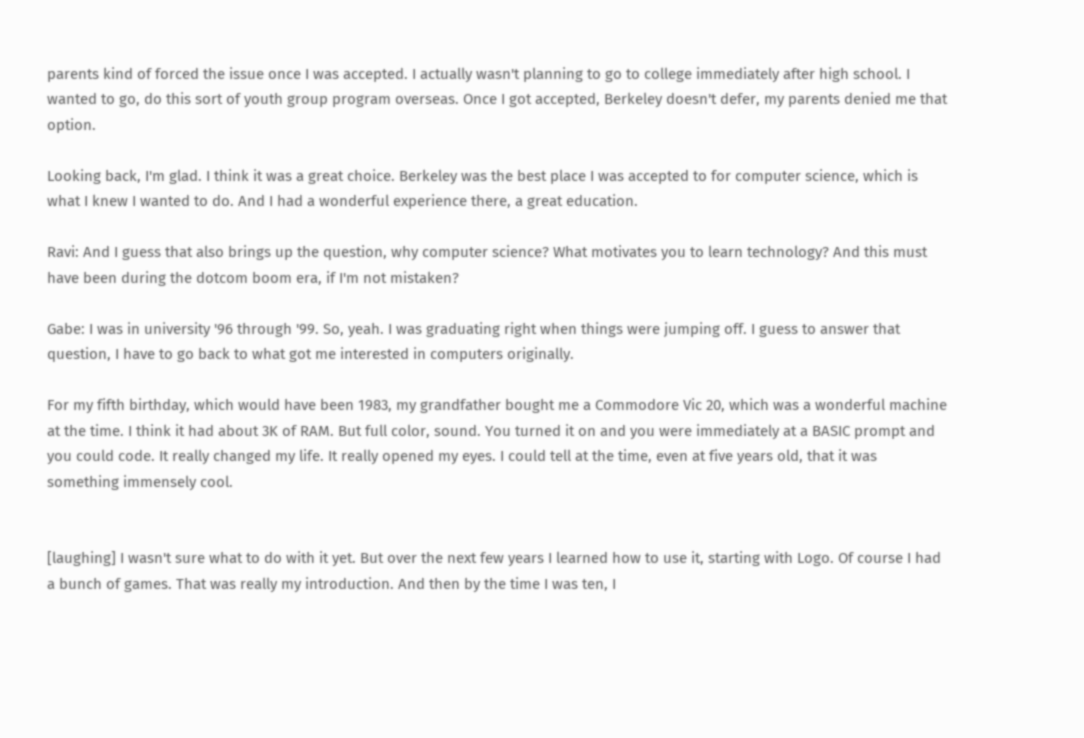parents kind of forced the issue once I was accepted. I actually wasn't planning to go to college immediately after high school. I wanted to go, do this sort of youth group program overseas. Once I got accepted, Berkeley doesn't defer, my parents denied me that option.

Looking back, I'm glad. I think it was a great choice. Berkeley was the best place I was accepted to for computer science, which is what I knew I wanted to do. And I had a wonderful experience there, a great education.

Ravi: And I guess that also brings up the question, why computer science? What motivates you to learn technology? And this must have been during the dotcom boom era, if I'm not mistaken?

Gabe: I was in university '96 through '99. So, yeah. I was graduating right when things were jumping off. I guess to answer that question, I have to go back to what got me interested in computers originally.

For my fifth birthday, which would have been 1983, my grandfather bought me a Commodore Vic 20, which was a wonderful machine at the time. I think it had about 3K of RAM. But full color, sound. You turned it on and you were immediately at a BASIC prompt and you could code. It really changed my life. It really opened my eyes. I could tell at the time, even at five years old, that it was something immensely cool.


[laughing] I wasn't sure what to do with it yet. But over the next few years I learned how to use it, starting with Logo. Of course I had a bunch of games. That was really my introduction. And then by the time I was ten, I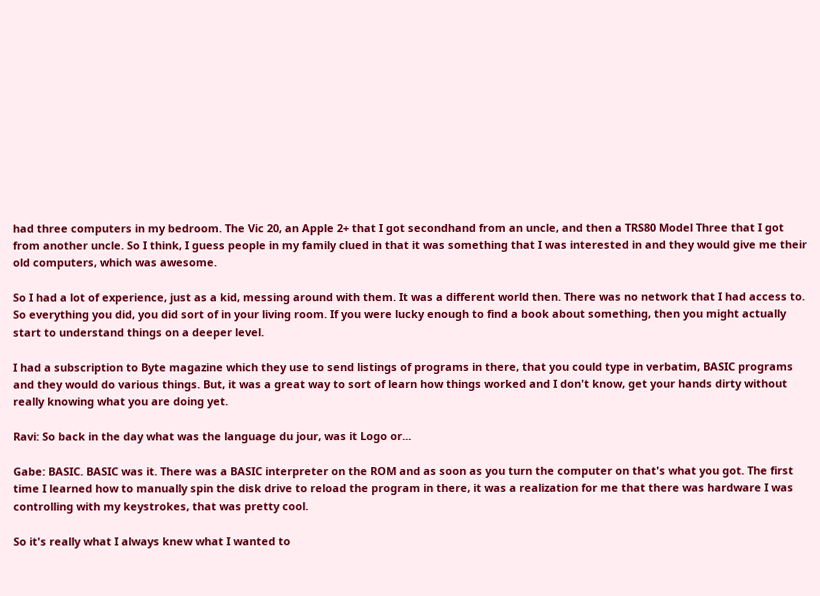had three computers in my bedroom. The Vic 20, an Apple 2+ that I got secondhand from an uncle, and then a TRS80 Model Three that I got from another uncle. So I think, I guess people in my family clued in that it was something that I was interested in and they would give me their old computers, which was awesome.

So I had a lot of experience, just as a kid, messing around with them. It was a different world then. There was no network that I had access to. So everything you did, you did sort of in your living room. If you were lucky enough to find a book about something, then you might actually start to understand things on a deeper level.

I had a subscription to Byte magazine which they use to send listings of programs in there, that you could type in verbatim, BASIC programs and they would do various things. But, it was a great way to sort of learn how things worked and I don't know, get your hands dirty without really knowing what you are doing yet.

Ravi: So back in the day what was the language du jour, was it Logo or...

Gabe: BASIC. BASIC was it. There was a BASIC interpreter on the ROM and as soon as you turn the computer on that's what you got. The first time I learned how to manually spin the disk drive to reload the program in there, it was a realization for me that there was hardware I was controlling with my keystrokes, that was pretty cool.

So it's really what I always knew what I wanted to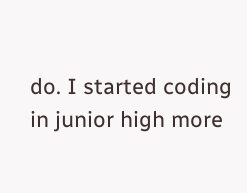do. I started coding in junior high more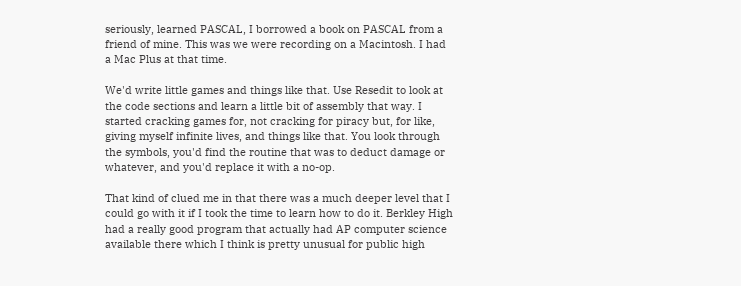seriously, learned PASCAL, I borrowed a book on PASCAL from a friend of mine. This was we were recording on a Macintosh. I had a Mac Plus at that time.

We'd write little games and things like that. Use Resedit to look at the code sections and learn a little bit of assembly that way. I started cracking games for, not cracking for piracy but, for like, giving myself infinite lives, and things like that. You look through the symbols, you'd find the routine that was to deduct damage or whatever, and you'd replace it with a no-op.

That kind of clued me in that there was a much deeper level that I could go with it if I took the time to learn how to do it. Berkley High had a really good program that actually had AP computer science available there which I think is pretty unusual for public high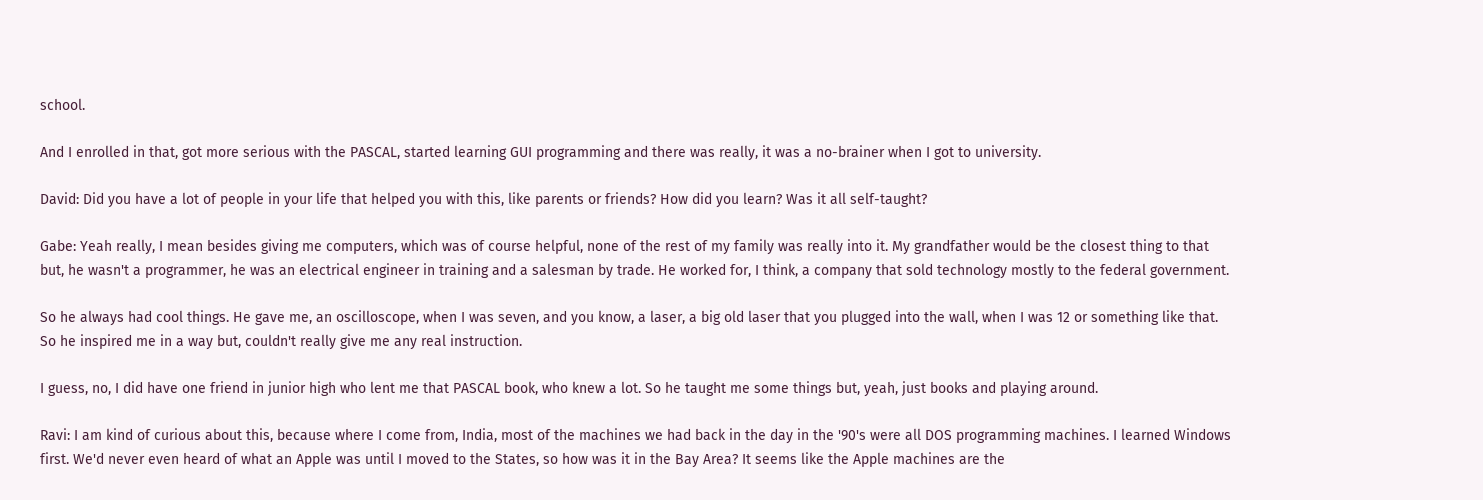school.

And I enrolled in that, got more serious with the PASCAL, started learning GUI programming and there was really, it was a no-brainer when I got to university.

David: Did you have a lot of people in your life that helped you with this, like parents or friends? How did you learn? Was it all self-taught?

Gabe: Yeah really, I mean besides giving me computers, which was of course helpful, none of the rest of my family was really into it. My grandfather would be the closest thing to that but, he wasn't a programmer, he was an electrical engineer in training and a salesman by trade. He worked for, I think, a company that sold technology mostly to the federal government.

So he always had cool things. He gave me, an oscilloscope, when I was seven, and you know, a laser, a big old laser that you plugged into the wall, when I was 12 or something like that. So he inspired me in a way but, couldn't really give me any real instruction.

I guess, no, I did have one friend in junior high who lent me that PASCAL book, who knew a lot. So he taught me some things but, yeah, just books and playing around.

Ravi: I am kind of curious about this, because where I come from, India, most of the machines we had back in the day in the '90's were all DOS programming machines. I learned Windows first. We'd never even heard of what an Apple was until I moved to the States, so how was it in the Bay Area? It seems like the Apple machines are the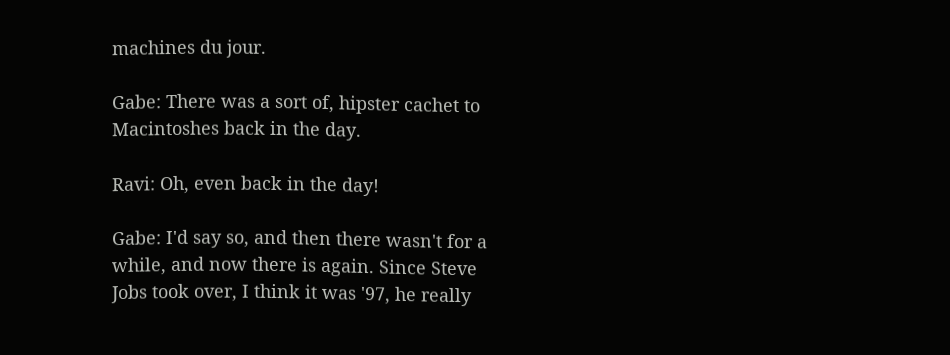machines du jour.

Gabe: There was a sort of, hipster cachet to Macintoshes back in the day.

Ravi: Oh, even back in the day!

Gabe: I'd say so, and then there wasn't for a while, and now there is again. Since Steve Jobs took over, I think it was '97, he really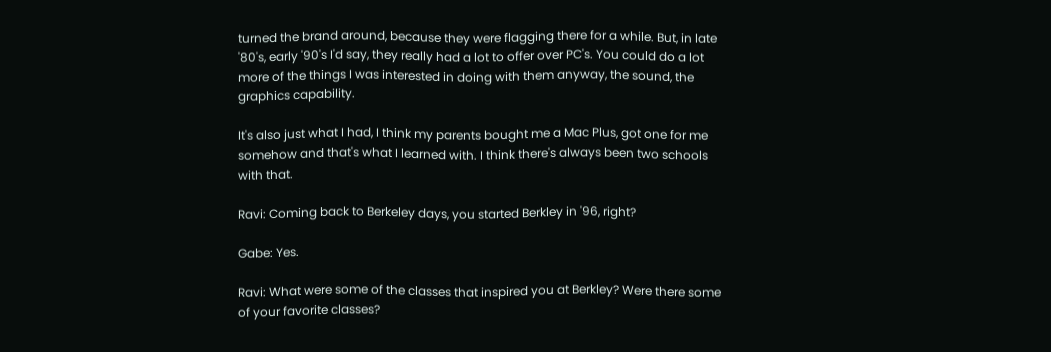turned the brand around, because they were flagging there for a while. But, in late '80's, early '90's I'd say, they really had a lot to offer over PC's. You could do a lot more of the things I was interested in doing with them anyway, the sound, the graphics capability.

It's also just what I had, I think my parents bought me a Mac Plus, got one for me somehow and that's what I learned with. I think there's always been two schools with that.

Ravi: Coming back to Berkeley days, you started Berkley in '96, right?

Gabe: Yes.

Ravi: What were some of the classes that inspired you at Berkley? Were there some of your favorite classes?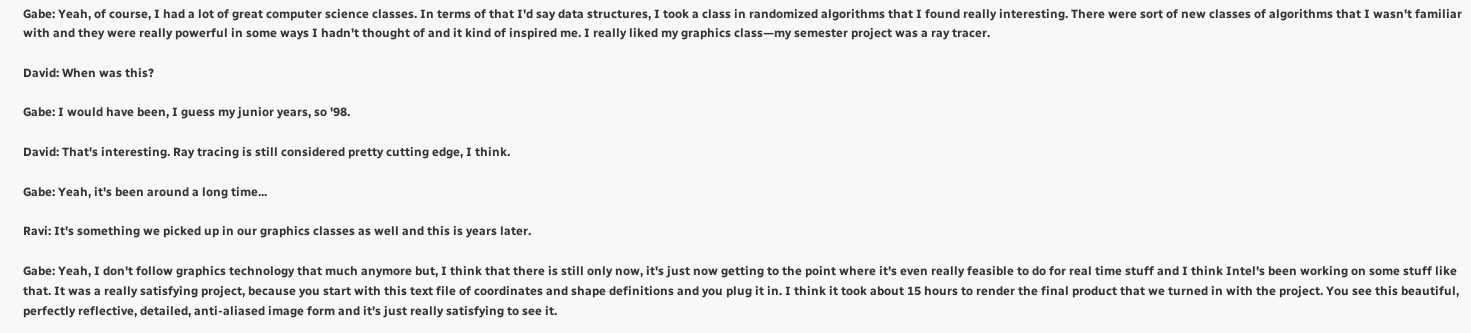Gabe: Yeah, of course, I had a lot of great computer science classes. In terms of that I'd say data structures, I took a class in randomized algorithms that I found really interesting. There were sort of new classes of algorithms that I wasn't familiar with and they were really powerful in some ways I hadn't thought of and it kind of inspired me. I really liked my graphics class—my semester project was a ray tracer.

David: When was this?

Gabe: I would have been, I guess my junior years, so '98.

David: That's interesting. Ray tracing is still considered pretty cutting edge, I think.

Gabe: Yeah, it's been around a long time...

Ravi: It's something we picked up in our graphics classes as well and this is years later.

Gabe: Yeah, I don't follow graphics technology that much anymore but, I think that there is still only now, it's just now getting to the point where it's even really feasible to do for real time stuff and I think Intel's been working on some stuff like that. It was a really satisfying project, because you start with this text file of coordinates and shape definitions and you plug it in. I think it took about 15 hours to render the final product that we turned in with the project. You see this beautiful, perfectly reflective, detailed, anti-aliased image form and it's just really satisfying to see it.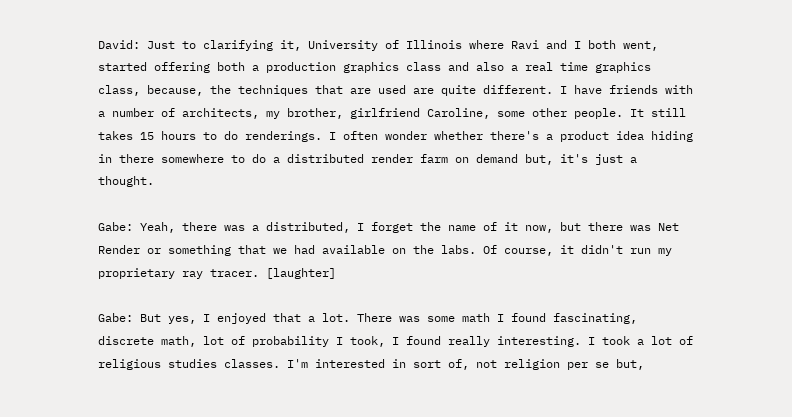David: Just to clarifying it, University of Illinois where Ravi and I both went, started offering both a production graphics class and also a real time graphics class, because, the techniques that are used are quite different. I have friends with a number of architects, my brother, girlfriend Caroline, some other people. It still takes 15 hours to do renderings. I often wonder whether there's a product idea hiding in there somewhere to do a distributed render farm on demand but, it's just a thought.

Gabe: Yeah, there was a distributed, I forget the name of it now, but there was Net Render or something that we had available on the labs. Of course, it didn't run my proprietary ray tracer. [laughter]

Gabe: But yes, I enjoyed that a lot. There was some math I found fascinating, discrete math, lot of probability I took, I found really interesting. I took a lot of religious studies classes. I'm interested in sort of, not religion per se but,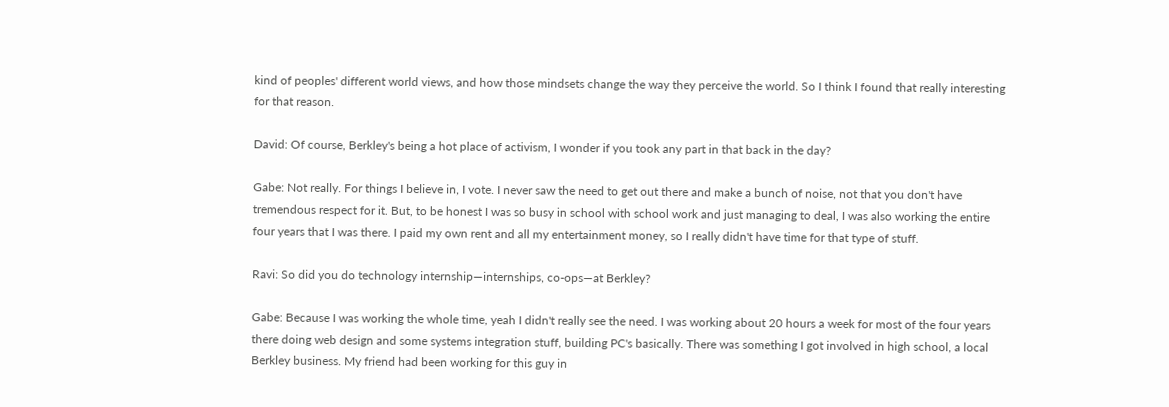kind of peoples' different world views, and how those mindsets change the way they perceive the world. So I think I found that really interesting for that reason.

David: Of course, Berkley's being a hot place of activism, I wonder if you took any part in that back in the day?

Gabe: Not really. For things I believe in, I vote. I never saw the need to get out there and make a bunch of noise, not that you don't have tremendous respect for it. But, to be honest I was so busy in school with school work and just managing to deal, I was also working the entire four years that I was there. I paid my own rent and all my entertainment money, so I really didn't have time for that type of stuff.

Ravi: So did you do technology internship—internships, co-ops—at Berkley?

Gabe: Because I was working the whole time, yeah I didn't really see the need. I was working about 20 hours a week for most of the four years there doing web design and some systems integration stuff, building PC's basically. There was something I got involved in high school, a local Berkley business. My friend had been working for this guy in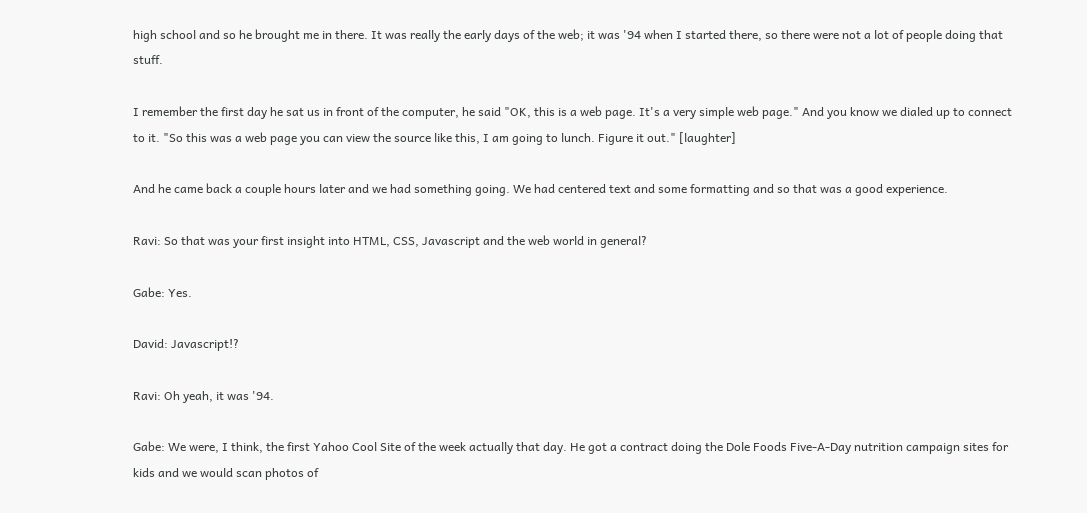high school and so he brought me in there. It was really the early days of the web; it was '94 when I started there, so there were not a lot of people doing that stuff.

I remember the first day he sat us in front of the computer, he said "OK, this is a web page. It's a very simple web page." And you know we dialed up to connect to it. "So this was a web page you can view the source like this, I am going to lunch. Figure it out." [laughter]

And he came back a couple hours later and we had something going. We had centered text and some formatting and so that was a good experience.

Ravi: So that was your first insight into HTML, CSS, Javascript and the web world in general?

Gabe: Yes.

David: Javascript!?

Ravi: Oh yeah, it was '94.

Gabe: We were, I think, the first Yahoo Cool Site of the week actually that day. He got a contract doing the Dole Foods Five-A-Day nutrition campaign sites for kids and we would scan photos of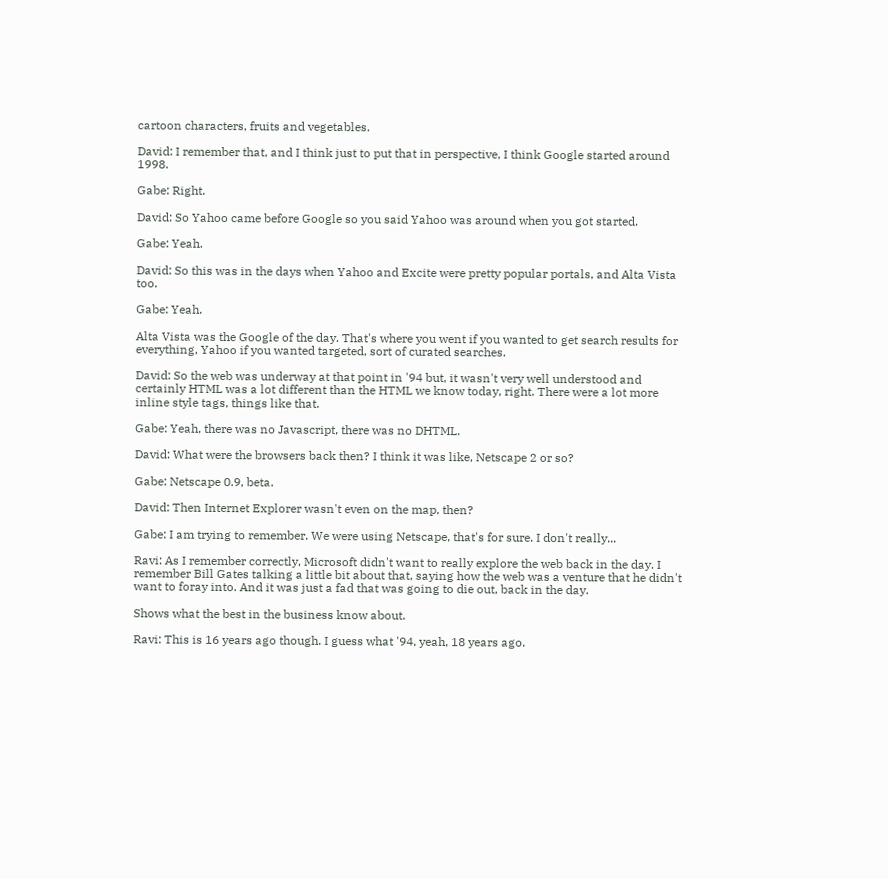cartoon characters, fruits and vegetables.

David: I remember that, and I think just to put that in perspective, I think Google started around 1998.

Gabe: Right.

David: So Yahoo came before Google so you said Yahoo was around when you got started.

Gabe: Yeah.

David: So this was in the days when Yahoo and Excite were pretty popular portals, and Alta Vista too.

Gabe: Yeah.

Alta Vista was the Google of the day. That's where you went if you wanted to get search results for everything, Yahoo if you wanted targeted, sort of curated searches.

David: So the web was underway at that point in '94 but, it wasn't very well understood and certainly HTML was a lot different than the HTML we know today, right. There were a lot more inline style tags, things like that.

Gabe: Yeah, there was no Javascript, there was no DHTML.

David: What were the browsers back then? I think it was like, Netscape 2 or so?

Gabe: Netscape 0.9, beta.

David: Then Internet Explorer wasn't even on the map, then?

Gabe: I am trying to remember. We were using Netscape, that's for sure. I don't really...

Ravi: As I remember correctly, Microsoft didn't want to really explore the web back in the day. I remember Bill Gates talking a little bit about that, saying how the web was a venture that he didn't want to foray into. And it was just a fad that was going to die out, back in the day.

Shows what the best in the business know about.

Ravi: This is 16 years ago though. I guess what '94, yeah, 18 years ago.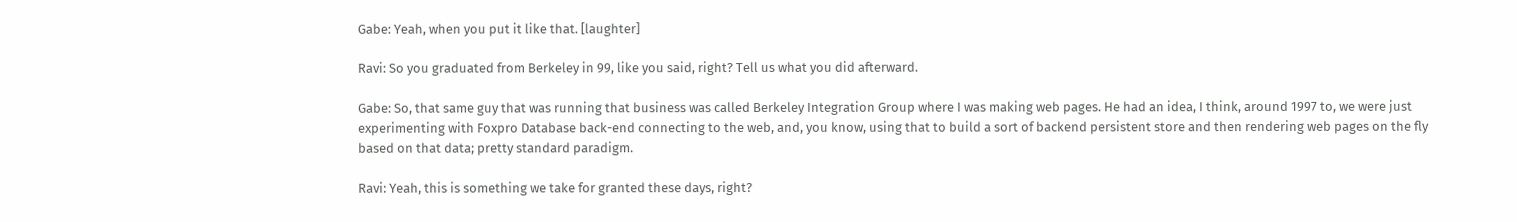Gabe: Yeah, when you put it like that. [laughter]

Ravi: So you graduated from Berkeley in 99, like you said, right? Tell us what you did afterward.

Gabe: So, that same guy that was running that business was called Berkeley Integration Group where I was making web pages. He had an idea, I think, around 1997 to, we were just experimenting with Foxpro Database back-end connecting to the web, and, you know, using that to build a sort of backend persistent store and then rendering web pages on the fly based on that data; pretty standard paradigm.

Ravi: Yeah, this is something we take for granted these days, right?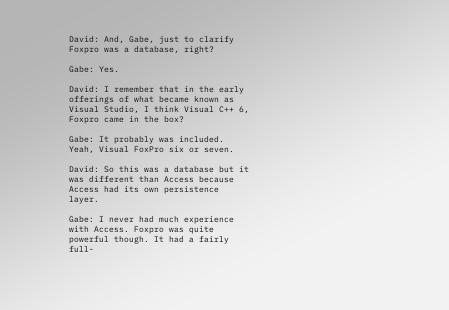David: And, Gabe, just to clarify Foxpro was a database, right?

Gabe: Yes.

David: I remember that in the early offerings of what became known as Visual Studio, I think Visual C++ 6, Foxpro came in the box?

Gabe: It probably was included. Yeah, Visual FoxPro six or seven.

David: So this was a database but it was different than Access because Access had its own persistence layer.

Gabe: I never had much experience with Access. Foxpro was quite powerful though. It had a fairly full-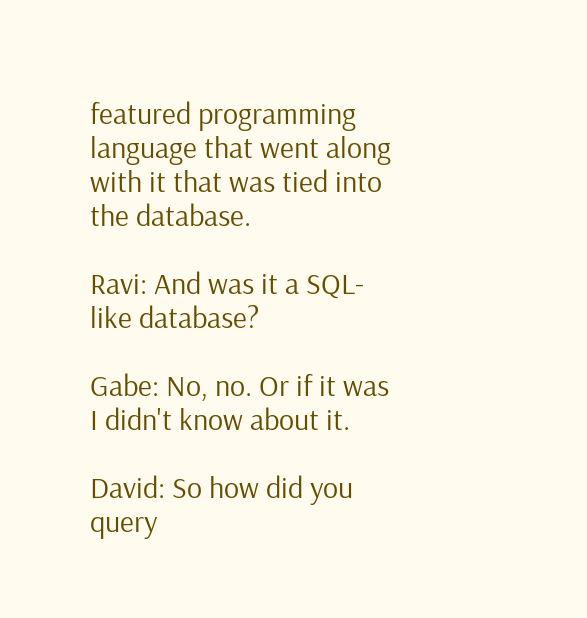featured programming language that went along with it that was tied into the database.

Ravi: And was it a SQL-like database?

Gabe: No, no. Or if it was I didn't know about it.

David: So how did you query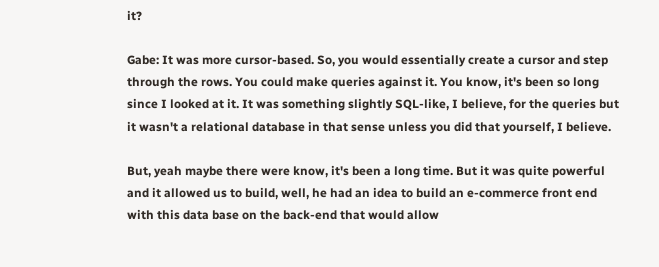it?

Gabe: It was more cursor-based. So, you would essentially create a cursor and step through the rows. You could make queries against it. You know, it's been so long since I looked at it. It was something slightly SQL-like, I believe, for the queries but it wasn't a relational database in that sense unless you did that yourself, I believe.

But, yeah maybe there were know, it's been a long time. But it was quite powerful and it allowed us to build, well, he had an idea to build an e-commerce front end with this data base on the back-end that would allow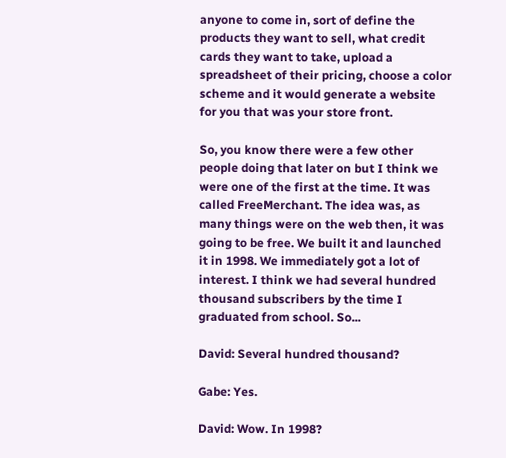anyone to come in, sort of define the products they want to sell, what credit cards they want to take, upload a spreadsheet of their pricing, choose a color scheme and it would generate a website for you that was your store front.

So, you know there were a few other people doing that later on but I think we were one of the first at the time. It was called FreeMerchant. The idea was, as many things were on the web then, it was going to be free. We built it and launched it in 1998. We immediately got a lot of interest. I think we had several hundred thousand subscribers by the time I graduated from school. So...

David: Several hundred thousand?

Gabe: Yes.

David: Wow. In 1998?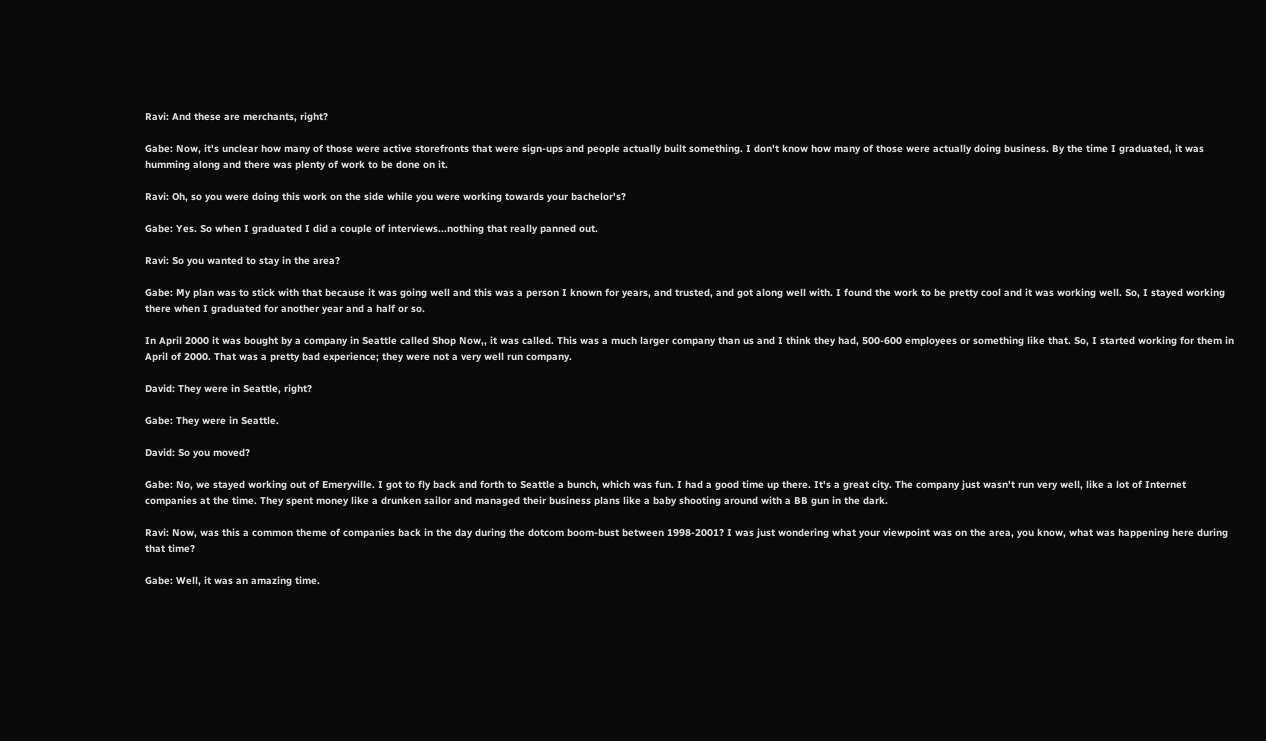Ravi: And these are merchants, right?

Gabe: Now, it's unclear how many of those were active storefronts that were sign-ups and people actually built something. I don't know how many of those were actually doing business. By the time I graduated, it was humming along and there was plenty of work to be done on it.

Ravi: Oh, so you were doing this work on the side while you were working towards your bachelor's?

Gabe: Yes. So when I graduated I did a couple of interviews...nothing that really panned out.

Ravi: So you wanted to stay in the area?

Gabe: My plan was to stick with that because it was going well and this was a person I known for years, and trusted, and got along well with. I found the work to be pretty cool and it was working well. So, I stayed working there when I graduated for another year and a half or so.

In April 2000 it was bought by a company in Seattle called Shop Now,, it was called. This was a much larger company than us and I think they had, 500-600 employees or something like that. So, I started working for them in April of 2000. That was a pretty bad experience; they were not a very well run company.

David: They were in Seattle, right?

Gabe: They were in Seattle.

David: So you moved?

Gabe: No, we stayed working out of Emeryville. I got to fly back and forth to Seattle a bunch, which was fun. I had a good time up there. It's a great city. The company just wasn't run very well, like a lot of Internet companies at the time. They spent money like a drunken sailor and managed their business plans like a baby shooting around with a BB gun in the dark.

Ravi: Now, was this a common theme of companies back in the day during the dotcom boom-bust between 1998-2001? I was just wondering what your viewpoint was on the area, you know, what was happening here during that time?

Gabe: Well, it was an amazing time.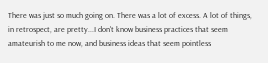There was just so much going on. There was a lot of excess. A lot of things, in retrospect, are pretty...I don't know business practices that seem amateurish to me now, and business ideas that seem pointless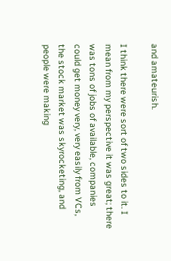and amateurish.

I think there were sort of two sides to it. I mean from my perspective it was great; there was tons of jobs of available, companies could get money very, very easily from VCs, the stock market was skyrocketing, and people were making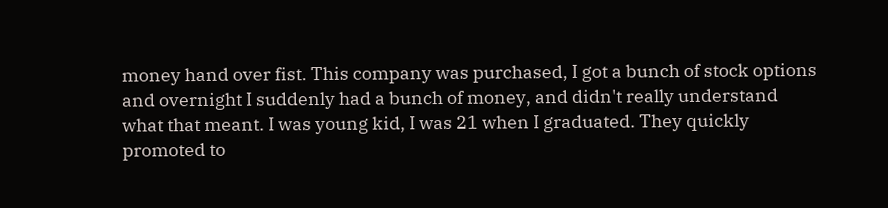money hand over fist. This company was purchased, I got a bunch of stock options and overnight I suddenly had a bunch of money, and didn't really understand what that meant. I was young kid, I was 21 when I graduated. They quickly promoted to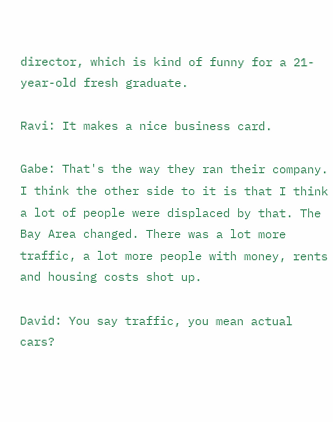director, which is kind of funny for a 21-year-old fresh graduate.

Ravi: It makes a nice business card.

Gabe: That's the way they ran their company. I think the other side to it is that I think a lot of people were displaced by that. The Bay Area changed. There was a lot more traffic, a lot more people with money, rents and housing costs shot up.

David: You say traffic, you mean actual cars?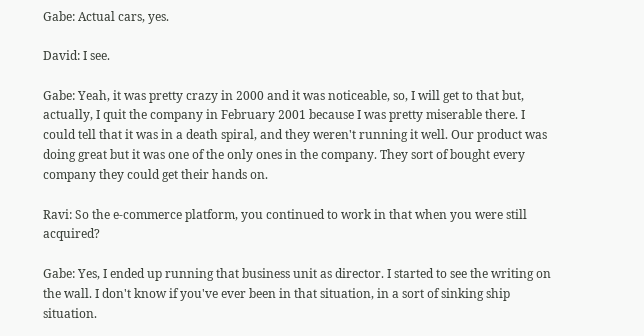Gabe: Actual cars, yes.

David: I see.

Gabe: Yeah, it was pretty crazy in 2000 and it was noticeable, so, I will get to that but, actually, I quit the company in February 2001 because I was pretty miserable there. I could tell that it was in a death spiral, and they weren't running it well. Our product was doing great but it was one of the only ones in the company. They sort of bought every company they could get their hands on.

Ravi: So the e-commerce platform, you continued to work in that when you were still acquired?

Gabe: Yes, I ended up running that business unit as director. I started to see the writing on the wall. I don't know if you've ever been in that situation, in a sort of sinking ship situation.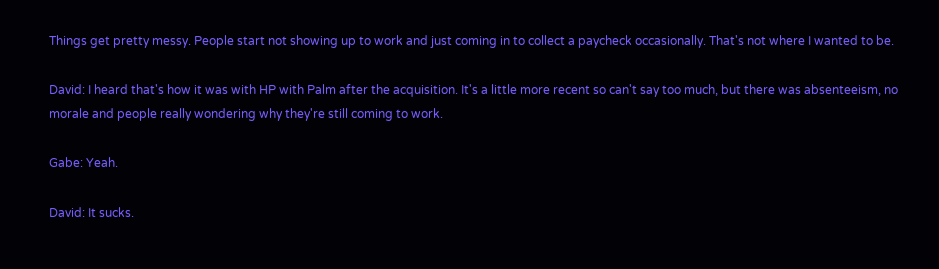Things get pretty messy. People start not showing up to work and just coming in to collect a paycheck occasionally. That's not where I wanted to be.

David: I heard that's how it was with HP with Palm after the acquisition. It's a little more recent so can't say too much, but there was absenteeism, no morale and people really wondering why they're still coming to work.

Gabe: Yeah.

David: It sucks.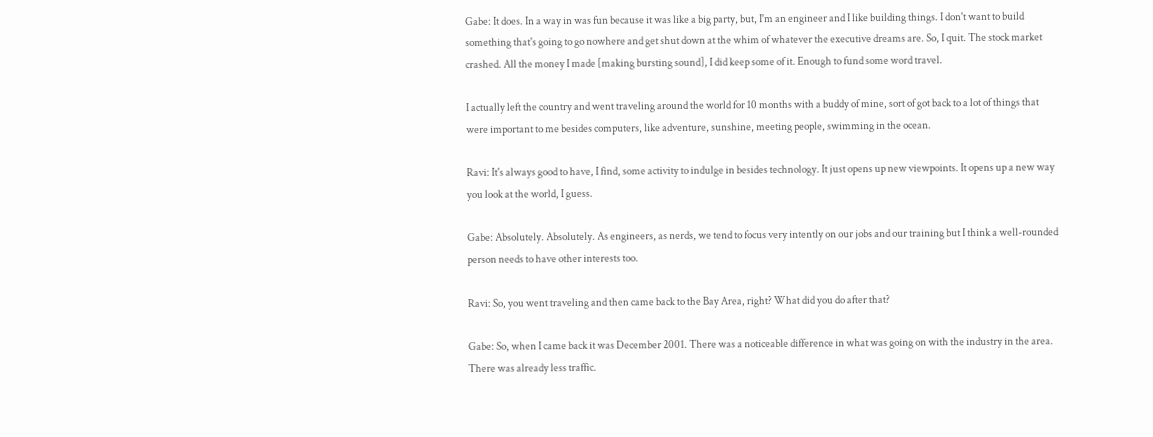Gabe: It does. In a way in was fun because it was like a big party, but, I'm an engineer and I like building things. I don't want to build something that's going to go nowhere and get shut down at the whim of whatever the executive dreams are. So, I quit. The stock market crashed. All the money I made [making bursting sound], I did keep some of it. Enough to fund some word travel.

I actually left the country and went traveling around the world for 10 months with a buddy of mine, sort of got back to a lot of things that were important to me besides computers, like adventure, sunshine, meeting people, swimming in the ocean.

Ravi: It's always good to have, I find, some activity to indulge in besides technology. It just opens up new viewpoints. It opens up a new way you look at the world, I guess.

Gabe: Absolutely. Absolutely. As engineers, as nerds, we tend to focus very intently on our jobs and our training but I think a well-rounded person needs to have other interests too.

Ravi: So, you went traveling and then came back to the Bay Area, right? What did you do after that?

Gabe: So, when I came back it was December 2001. There was a noticeable difference in what was going on with the industry in the area. There was already less traffic.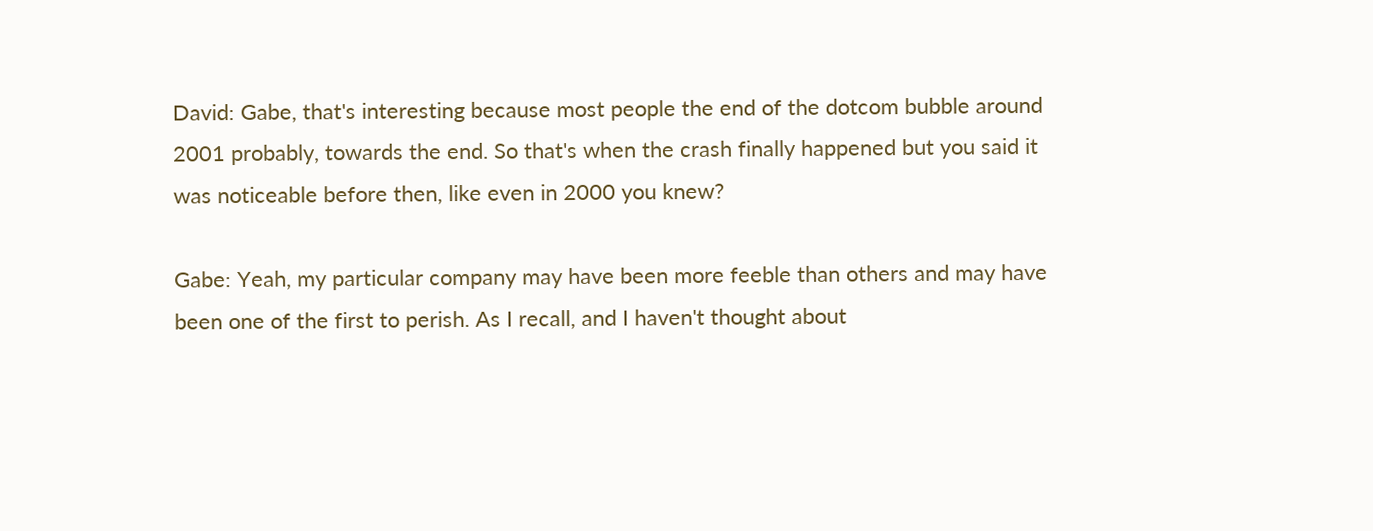David: Gabe, that's interesting because most people the end of the dotcom bubble around 2001 probably, towards the end. So that's when the crash finally happened but you said it was noticeable before then, like even in 2000 you knew?

Gabe: Yeah, my particular company may have been more feeble than others and may have been one of the first to perish. As I recall, and I haven't thought about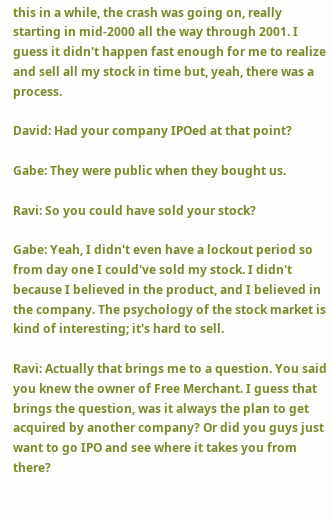this in a while, the crash was going on, really starting in mid-2000 all the way through 2001. I guess it didn't happen fast enough for me to realize and sell all my stock in time but, yeah, there was a process.

David: Had your company IPOed at that point?

Gabe: They were public when they bought us.

Ravi: So you could have sold your stock?

Gabe: Yeah, I didn't even have a lockout period so from day one I could've sold my stock. I didn't because I believed in the product, and I believed in the company. The psychology of the stock market is kind of interesting; it's hard to sell.

Ravi: Actually that brings me to a question. You said you knew the owner of Free Merchant. I guess that brings the question, was it always the plan to get acquired by another company? Or did you guys just want to go IPO and see where it takes you from there?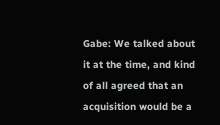Gabe: We talked about it at the time, and kind of all agreed that an acquisition would be a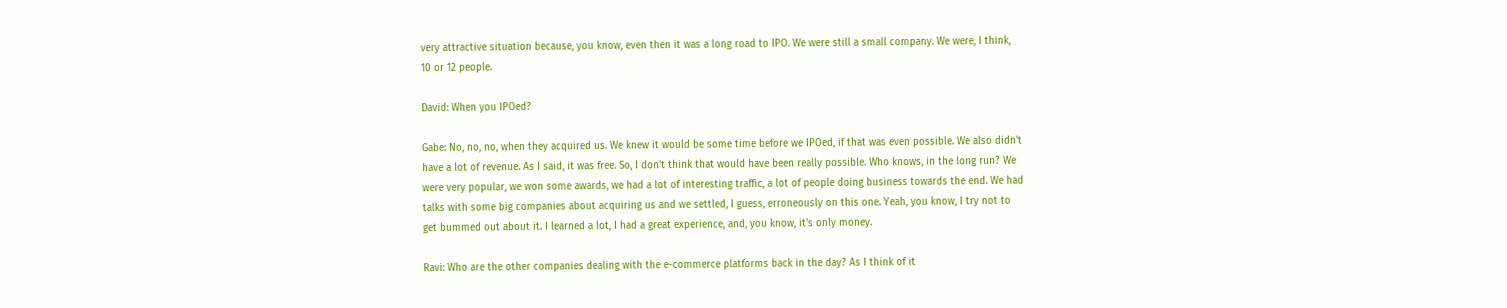very attractive situation because, you know, even then it was a long road to IPO. We were still a small company. We were, I think, 10 or 12 people.

David: When you IPOed?

Gabe: No, no, no, when they acquired us. We knew it would be some time before we IPOed, if that was even possible. We also didn't have a lot of revenue. As I said, it was free. So, I don't think that would have been really possible. Who knows, in the long run? We were very popular, we won some awards, we had a lot of interesting traffic, a lot of people doing business towards the end. We had talks with some big companies about acquiring us and we settled, I guess, erroneously on this one. Yeah, you know, I try not to get bummed out about it. I learned a lot, I had a great experience, and, you know, it's only money.

Ravi: Who are the other companies dealing with the e-commerce platforms back in the day? As I think of it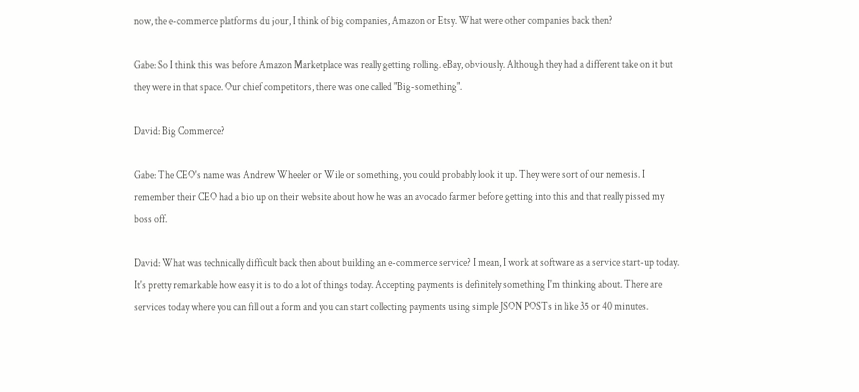now, the e-commerce platforms du jour, I think of big companies, Amazon or Etsy. What were other companies back then?

Gabe: So I think this was before Amazon Marketplace was really getting rolling. eBay, obviously. Although they had a different take on it but they were in that space. Our chief competitors, there was one called "Big-something".

David: Big Commerce?

Gabe: The CEO's name was Andrew Wheeler or Wile or something, you could probably look it up. They were sort of our nemesis. I remember their CEO had a bio up on their website about how he was an avocado farmer before getting into this and that really pissed my boss off.

David: What was technically difficult back then about building an e-commerce service? I mean, I work at software as a service start-up today. It's pretty remarkable how easy it is to do a lot of things today. Accepting payments is definitely something I'm thinking about. There are services today where you can fill out a form and you can start collecting payments using simple JSON POSTs in like 35 or 40 minutes.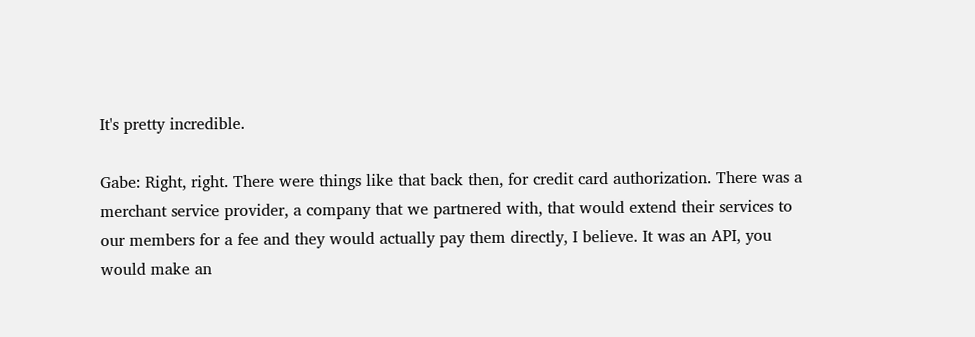It's pretty incredible.

Gabe: Right, right. There were things like that back then, for credit card authorization. There was a merchant service provider, a company that we partnered with, that would extend their services to our members for a fee and they would actually pay them directly, I believe. It was an API, you would make an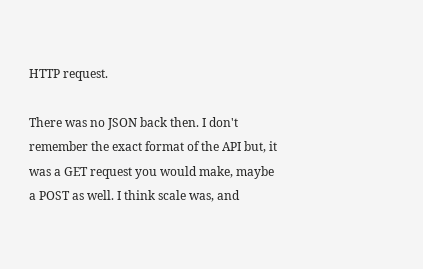HTTP request.

There was no JSON back then. I don't remember the exact format of the API but, it was a GET request you would make, maybe a POST as well. I think scale was, and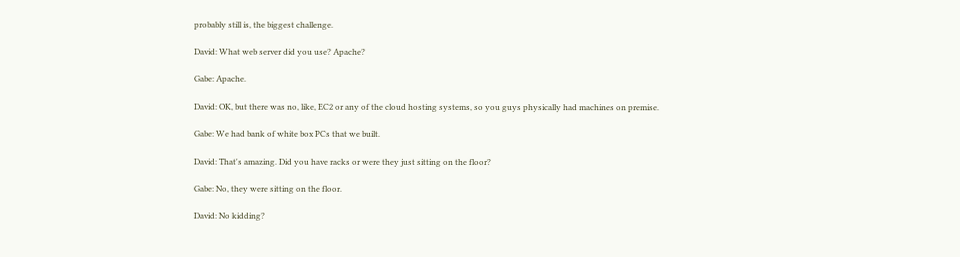probably still is, the biggest challenge.

David: What web server did you use? Apache?

Gabe: Apache.

David: OK, but there was no, like, EC2 or any of the cloud hosting systems, so you guys physically had machines on premise.

Gabe: We had bank of white box PCs that we built.

David: That's amazing. Did you have racks or were they just sitting on the floor?

Gabe: No, they were sitting on the floor.

David: No kidding?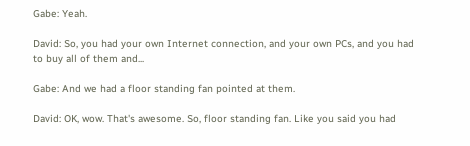Gabe: Yeah.

David: So, you had your own Internet connection, and your own PCs, and you had to buy all of them and...

Gabe: And we had a floor standing fan pointed at them.

David: OK, wow. That's awesome. So, floor standing fan. Like you said you had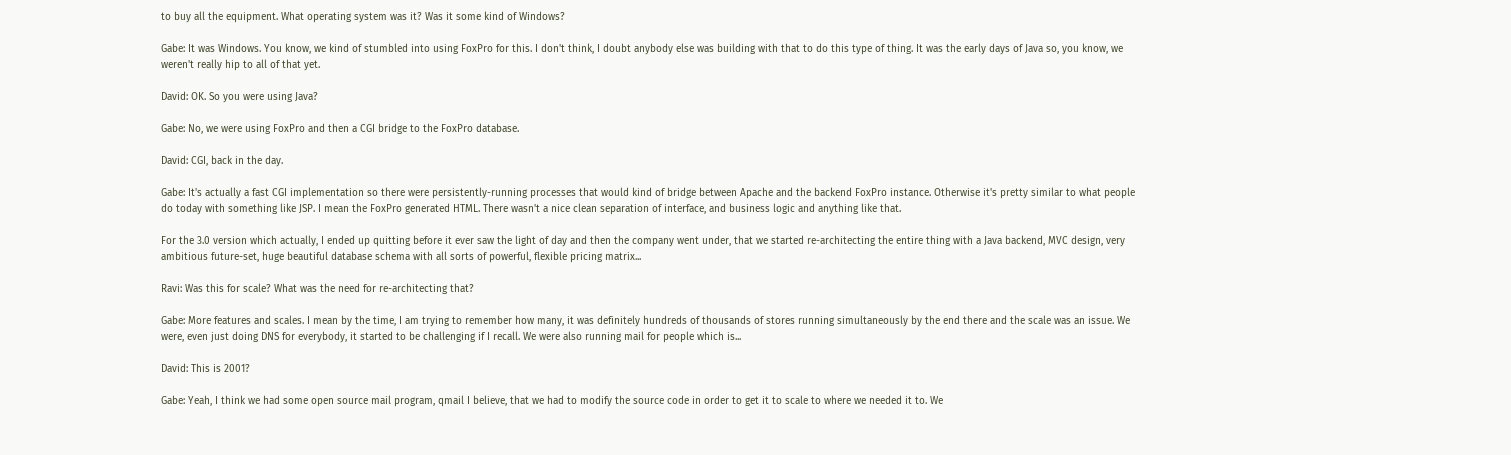to buy all the equipment. What operating system was it? Was it some kind of Windows?

Gabe: It was Windows. You know, we kind of stumbled into using FoxPro for this. I don't think, I doubt anybody else was building with that to do this type of thing. It was the early days of Java so, you know, we weren't really hip to all of that yet.

David: OK. So you were using Java?

Gabe: No, we were using FoxPro and then a CGI bridge to the FoxPro database.

David: CGI, back in the day.

Gabe: It's actually a fast CGI implementation so there were persistently-running processes that would kind of bridge between Apache and the backend FoxPro instance. Otherwise it's pretty similar to what people do today with something like JSP. I mean the FoxPro generated HTML. There wasn't a nice clean separation of interface, and business logic and anything like that.

For the 3.0 version which actually, I ended up quitting before it ever saw the light of day and then the company went under, that we started re-architecting the entire thing with a Java backend, MVC design, very ambitious future-set, huge beautiful database schema with all sorts of powerful, flexible pricing matrix...

Ravi: Was this for scale? What was the need for re-architecting that?

Gabe: More features and scales. I mean by the time, I am trying to remember how many, it was definitely hundreds of thousands of stores running simultaneously by the end there and the scale was an issue. We were, even just doing DNS for everybody, it started to be challenging if I recall. We were also running mail for people which is...

David: This is 2001?

Gabe: Yeah, I think we had some open source mail program, qmail I believe, that we had to modify the source code in order to get it to scale to where we needed it to. We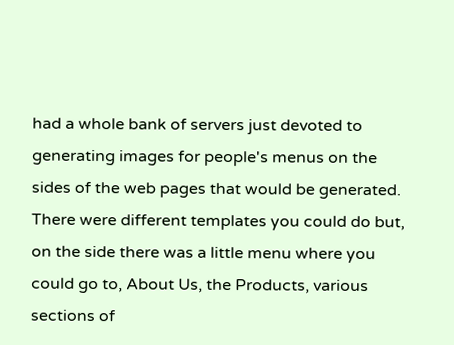had a whole bank of servers just devoted to generating images for people's menus on the sides of the web pages that would be generated. There were different templates you could do but, on the side there was a little menu where you could go to, About Us, the Products, various sections of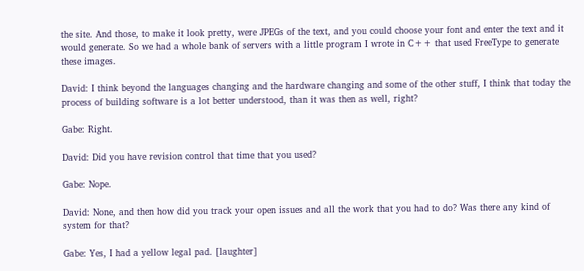the site. And those, to make it look pretty, were JPEGs of the text, and you could choose your font and enter the text and it would generate. So we had a whole bank of servers with a little program I wrote in C++ that used FreeType to generate these images.

David: I think beyond the languages changing and the hardware changing and some of the other stuff, I think that today the process of building software is a lot better understood, than it was then as well, right?

Gabe: Right.

David: Did you have revision control that time that you used?

Gabe: Nope.

David: None, and then how did you track your open issues and all the work that you had to do? Was there any kind of system for that?

Gabe: Yes, I had a yellow legal pad. [laughter]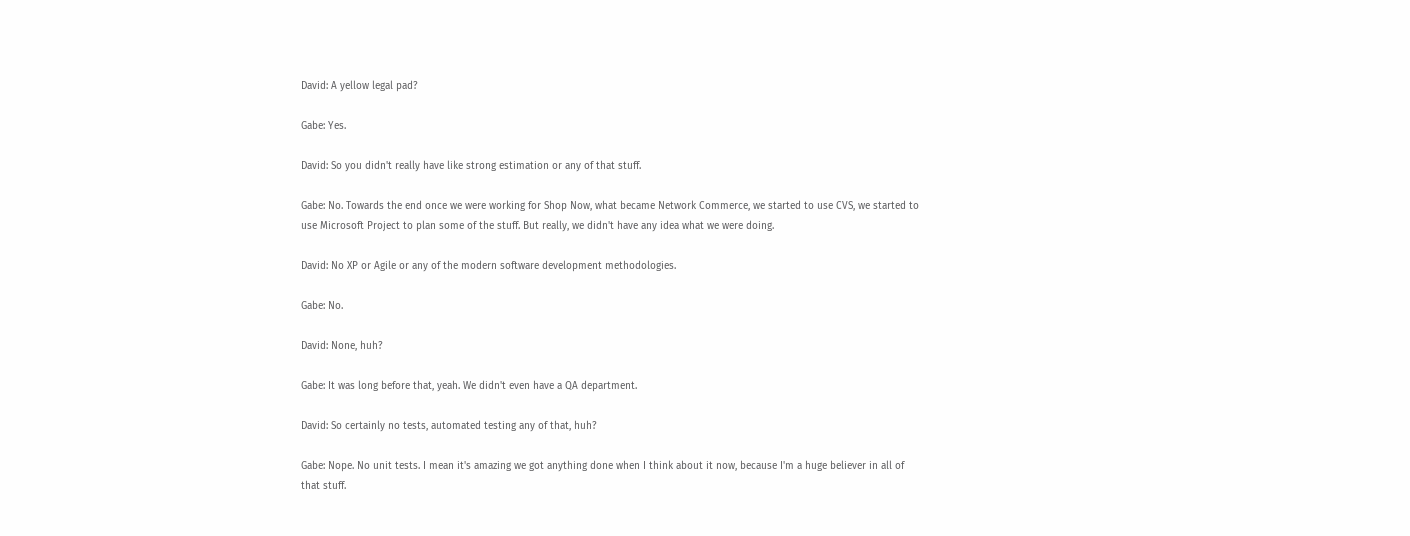David: A yellow legal pad?

Gabe: Yes.

David: So you didn't really have like strong estimation or any of that stuff.

Gabe: No. Towards the end once we were working for Shop Now, what became Network Commerce, we started to use CVS, we started to use Microsoft Project to plan some of the stuff. But really, we didn't have any idea what we were doing.

David: No XP or Agile or any of the modern software development methodologies.

Gabe: No.

David: None, huh?

Gabe: It was long before that, yeah. We didn't even have a QA department.

David: So certainly no tests, automated testing any of that, huh?

Gabe: Nope. No unit tests. I mean it's amazing we got anything done when I think about it now, because I'm a huge believer in all of that stuff.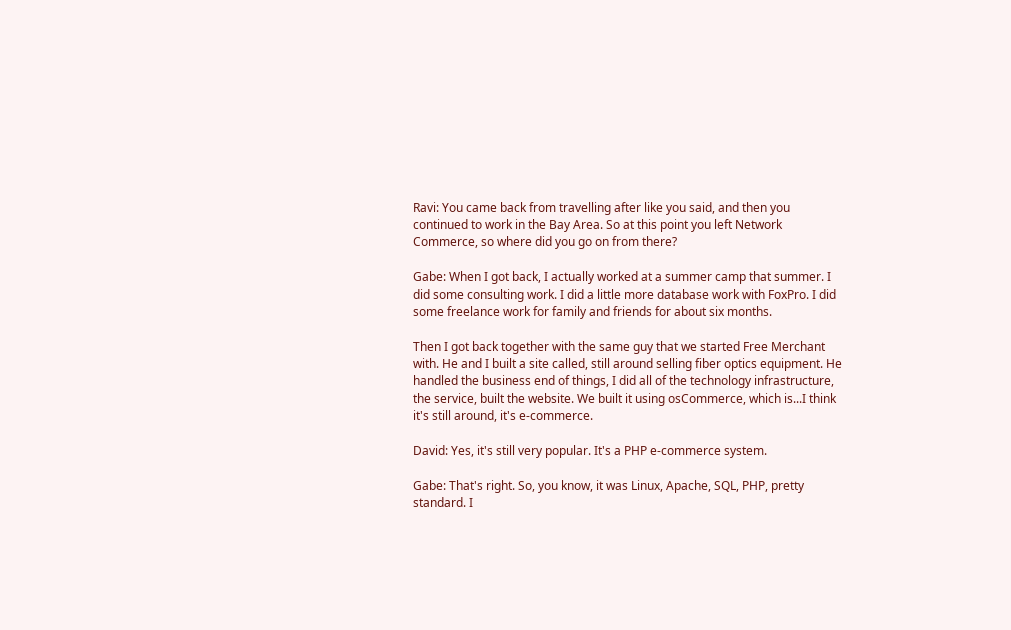Ravi: You came back from travelling after like you said, and then you continued to work in the Bay Area. So at this point you left Network Commerce, so where did you go on from there?

Gabe: When I got back, I actually worked at a summer camp that summer. I did some consulting work. I did a little more database work with FoxPro. I did some freelance work for family and friends for about six months.

Then I got back together with the same guy that we started Free Merchant with. He and I built a site called, still around selling fiber optics equipment. He handled the business end of things, I did all of the technology infrastructure, the service, built the website. We built it using osCommerce, which is...I think it's still around, it's e-commerce.

David: Yes, it's still very popular. It's a PHP e-commerce system.

Gabe: That's right. So, you know, it was Linux, Apache, SQL, PHP, pretty standard. I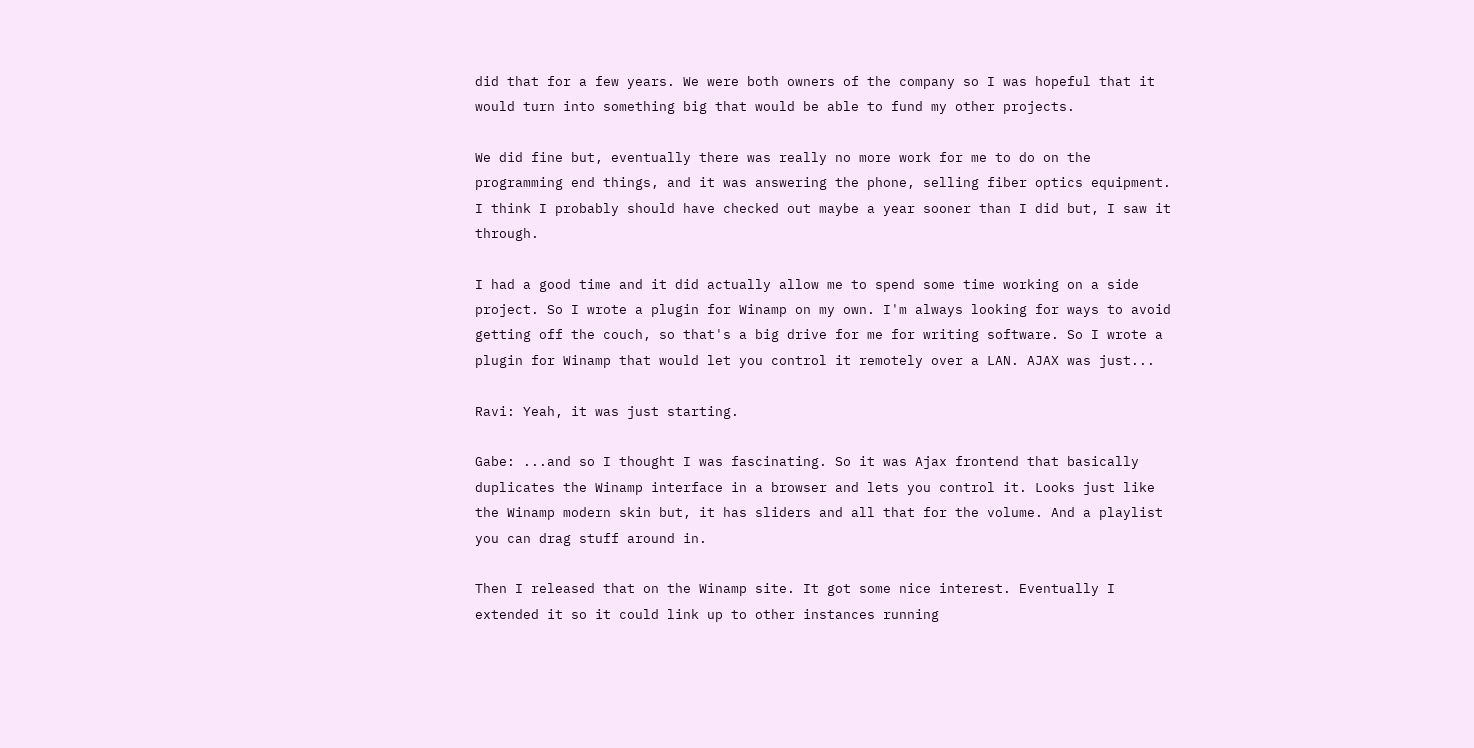did that for a few years. We were both owners of the company so I was hopeful that it would turn into something big that would be able to fund my other projects.

We did fine but, eventually there was really no more work for me to do on the programming end things, and it was answering the phone, selling fiber optics equipment. I think I probably should have checked out maybe a year sooner than I did but, I saw it through.

I had a good time and it did actually allow me to spend some time working on a side project. So I wrote a plugin for Winamp on my own. I'm always looking for ways to avoid getting off the couch, so that's a big drive for me for writing software. So I wrote a plugin for Winamp that would let you control it remotely over a LAN. AJAX was just...

Ravi: Yeah, it was just starting.

Gabe: ...and so I thought I was fascinating. So it was Ajax frontend that basically duplicates the Winamp interface in a browser and lets you control it. Looks just like the Winamp modern skin but, it has sliders and all that for the volume. And a playlist you can drag stuff around in.

Then I released that on the Winamp site. It got some nice interest. Eventually I extended it so it could link up to other instances running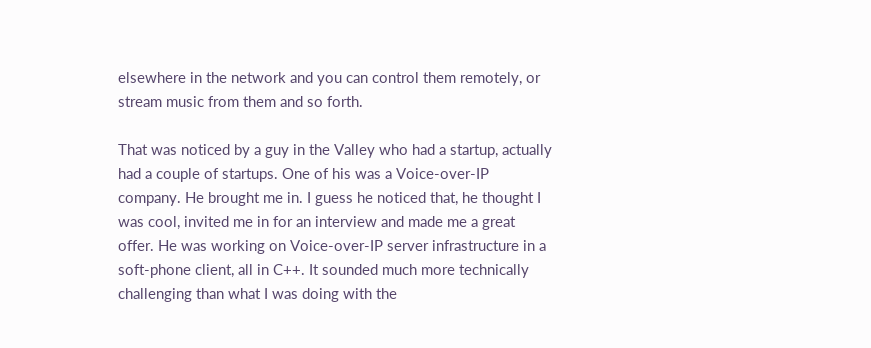elsewhere in the network and you can control them remotely, or stream music from them and so forth.

That was noticed by a guy in the Valley who had a startup, actually had a couple of startups. One of his was a Voice-over-IP company. He brought me in. I guess he noticed that, he thought I was cool, invited me in for an interview and made me a great offer. He was working on Voice-over-IP server infrastructure in a soft-phone client, all in C++. It sounded much more technically challenging than what I was doing with the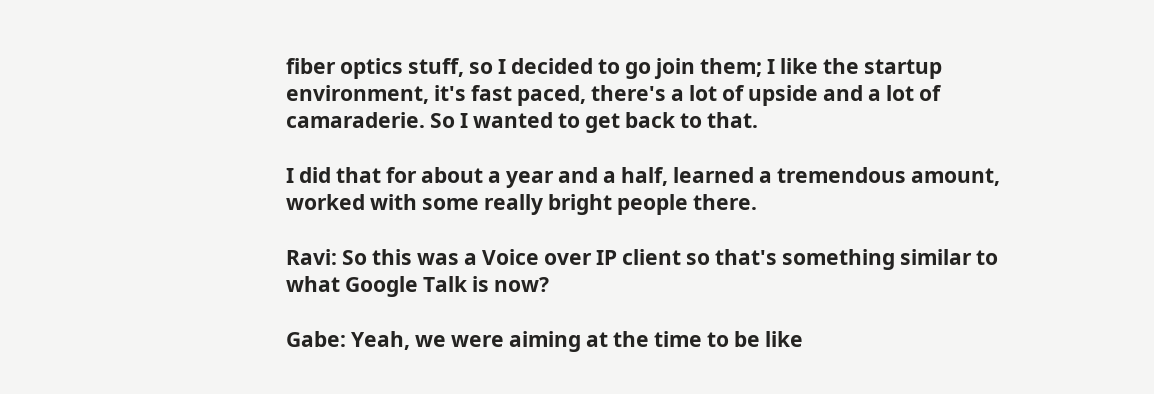fiber optics stuff, so I decided to go join them; I like the startup environment, it's fast paced, there's a lot of upside and a lot of camaraderie. So I wanted to get back to that.

I did that for about a year and a half, learned a tremendous amount, worked with some really bright people there.

Ravi: So this was a Voice over IP client so that's something similar to what Google Talk is now?

Gabe: Yeah, we were aiming at the time to be like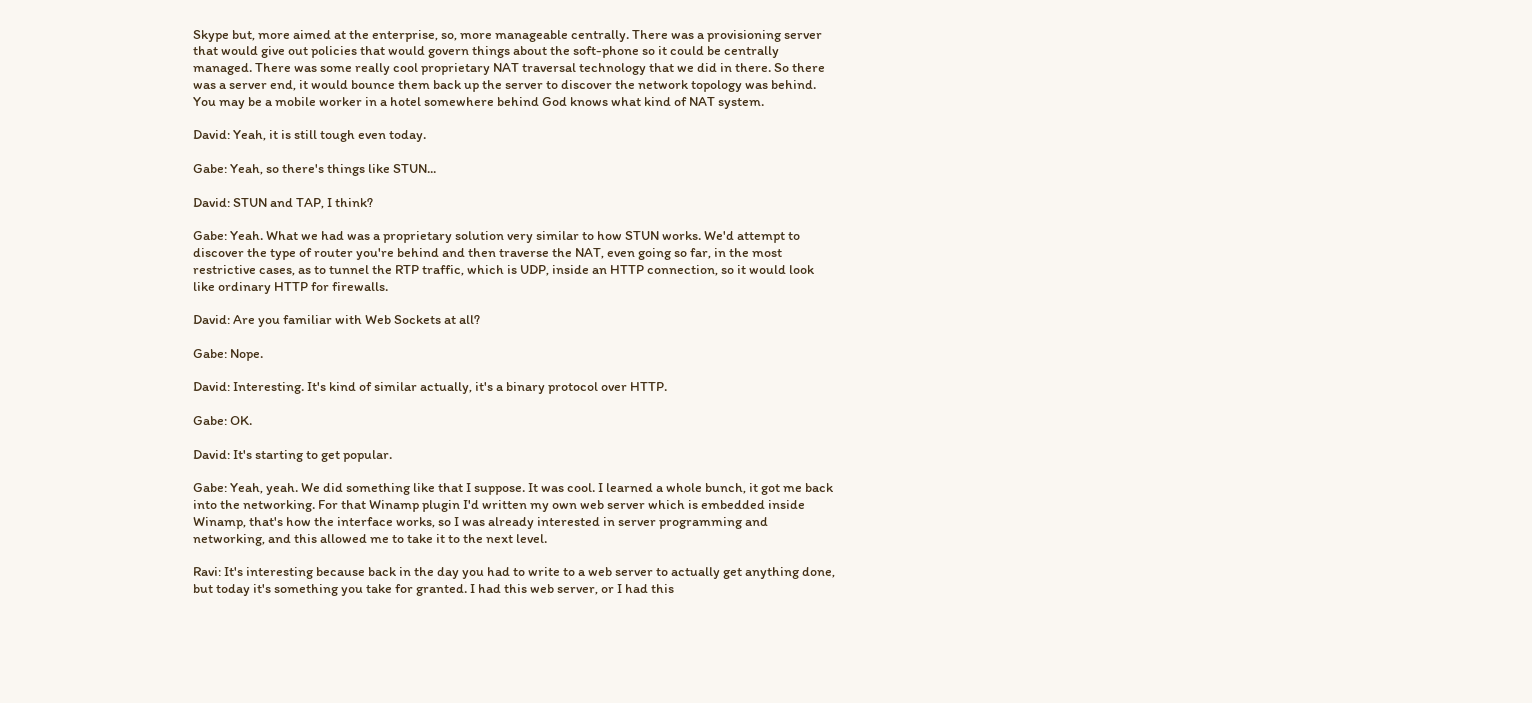Skype but, more aimed at the enterprise, so, more manageable centrally. There was a provisioning server that would give out policies that would govern things about the soft-phone so it could be centrally managed. There was some really cool proprietary NAT traversal technology that we did in there. So there was a server end, it would bounce them back up the server to discover the network topology was behind. You may be a mobile worker in a hotel somewhere behind God knows what kind of NAT system.

David: Yeah, it is still tough even today.

Gabe: Yeah, so there's things like STUN...

David: STUN and TAP, I think?

Gabe: Yeah. What we had was a proprietary solution very similar to how STUN works. We'd attempt to discover the type of router you're behind and then traverse the NAT, even going so far, in the most restrictive cases, as to tunnel the RTP traffic, which is UDP, inside an HTTP connection, so it would look like ordinary HTTP for firewalls.

David: Are you familiar with Web Sockets at all?

Gabe: Nope.

David: Interesting. It's kind of similar actually, it's a binary protocol over HTTP.

Gabe: OK.

David: It's starting to get popular.

Gabe: Yeah, yeah. We did something like that I suppose. It was cool. I learned a whole bunch, it got me back into the networking. For that Winamp plugin I'd written my own web server which is embedded inside Winamp, that's how the interface works, so I was already interested in server programming and networking, and this allowed me to take it to the next level.

Ravi: It's interesting because back in the day you had to write to a web server to actually get anything done, but today it's something you take for granted. I had this web server, or I had this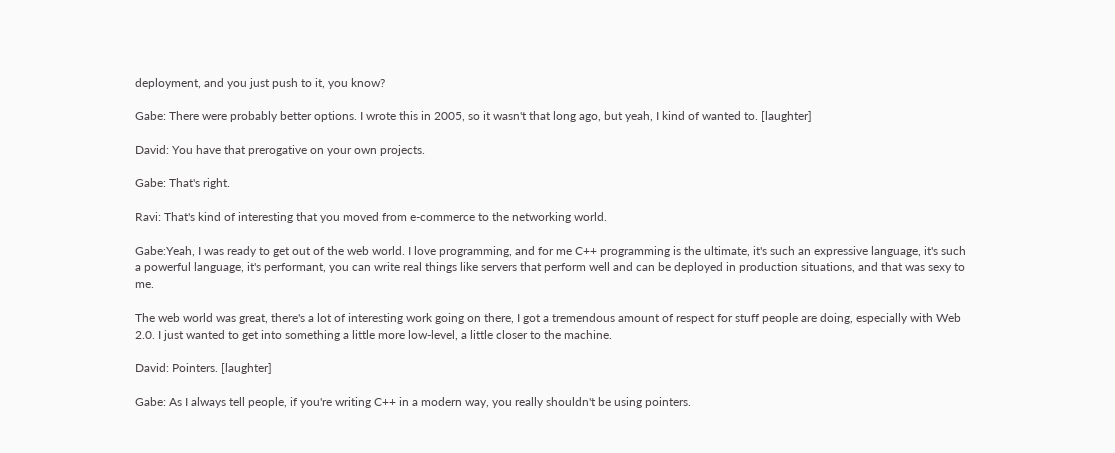deployment, and you just push to it, you know?

Gabe: There were probably better options. I wrote this in 2005, so it wasn't that long ago, but yeah, I kind of wanted to. [laughter]

David: You have that prerogative on your own projects.

Gabe: That's right.

Ravi: That's kind of interesting that you moved from e-commerce to the networking world.

Gabe:Yeah, I was ready to get out of the web world. I love programming, and for me C++ programming is the ultimate, it's such an expressive language, it's such a powerful language, it's performant, you can write real things like servers that perform well and can be deployed in production situations, and that was sexy to me.

The web world was great, there's a lot of interesting work going on there, I got a tremendous amount of respect for stuff people are doing, especially with Web 2.0. I just wanted to get into something a little more low-level, a little closer to the machine.

David: Pointers. [laughter]

Gabe: As I always tell people, if you're writing C++ in a modern way, you really shouldn't be using pointers.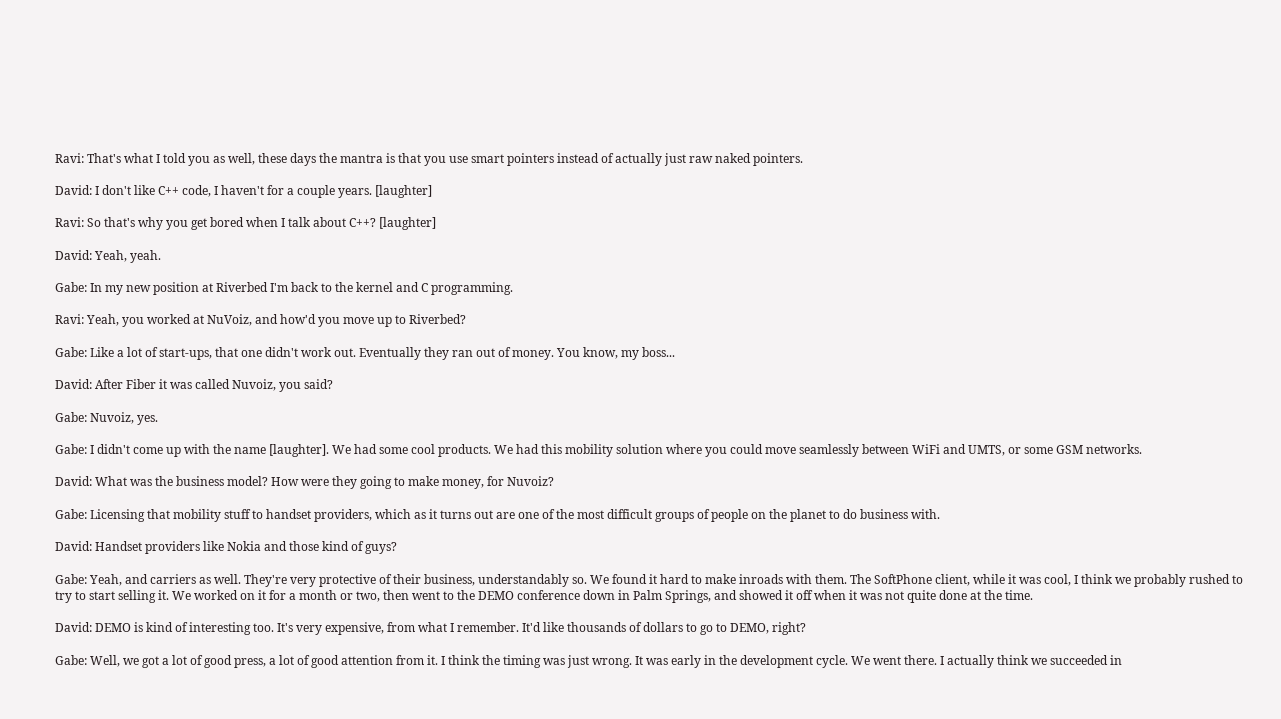Ravi: That's what I told you as well, these days the mantra is that you use smart pointers instead of actually just raw naked pointers.

David: I don't like C++ code, I haven't for a couple years. [laughter]

Ravi: So that's why you get bored when I talk about C++? [laughter]

David: Yeah, yeah.

Gabe: In my new position at Riverbed I'm back to the kernel and C programming.

Ravi: Yeah, you worked at NuVoiz, and how'd you move up to Riverbed?

Gabe: Like a lot of start-ups, that one didn't work out. Eventually they ran out of money. You know, my boss...

David: After Fiber it was called Nuvoiz, you said?

Gabe: Nuvoiz, yes.

Gabe: I didn't come up with the name [laughter]. We had some cool products. We had this mobility solution where you could move seamlessly between WiFi and UMTS, or some GSM networks.

David: What was the business model? How were they going to make money, for Nuvoiz?

Gabe: Licensing that mobility stuff to handset providers, which as it turns out are one of the most difficult groups of people on the planet to do business with.

David: Handset providers like Nokia and those kind of guys?

Gabe: Yeah, and carriers as well. They're very protective of their business, understandably so. We found it hard to make inroads with them. The SoftPhone client, while it was cool, I think we probably rushed to try to start selling it. We worked on it for a month or two, then went to the DEMO conference down in Palm Springs, and showed it off when it was not quite done at the time.

David: DEMO is kind of interesting too. It's very expensive, from what I remember. It'd like thousands of dollars to go to DEMO, right?

Gabe: Well, we got a lot of good press, a lot of good attention from it. I think the timing was just wrong. It was early in the development cycle. We went there. I actually think we succeeded in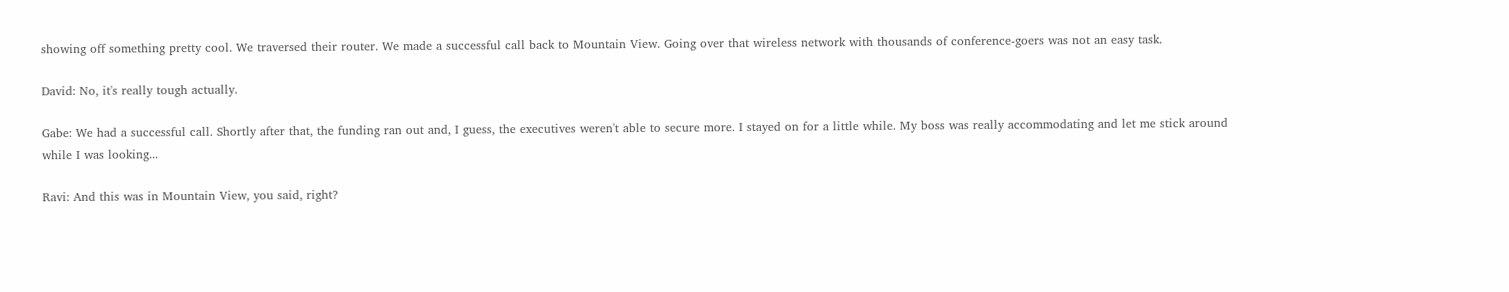showing off something pretty cool. We traversed their router. We made a successful call back to Mountain View. Going over that wireless network with thousands of conference-goers was not an easy task.

David: No, it's really tough actually.

Gabe: We had a successful call. Shortly after that, the funding ran out and, I guess, the executives weren't able to secure more. I stayed on for a little while. My boss was really accommodating and let me stick around while I was looking...

Ravi: And this was in Mountain View, you said, right?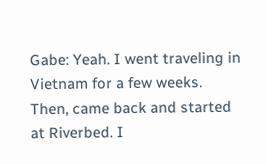Gabe: Yeah. I went traveling in Vietnam for a few weeks. Then, came back and started at Riverbed. I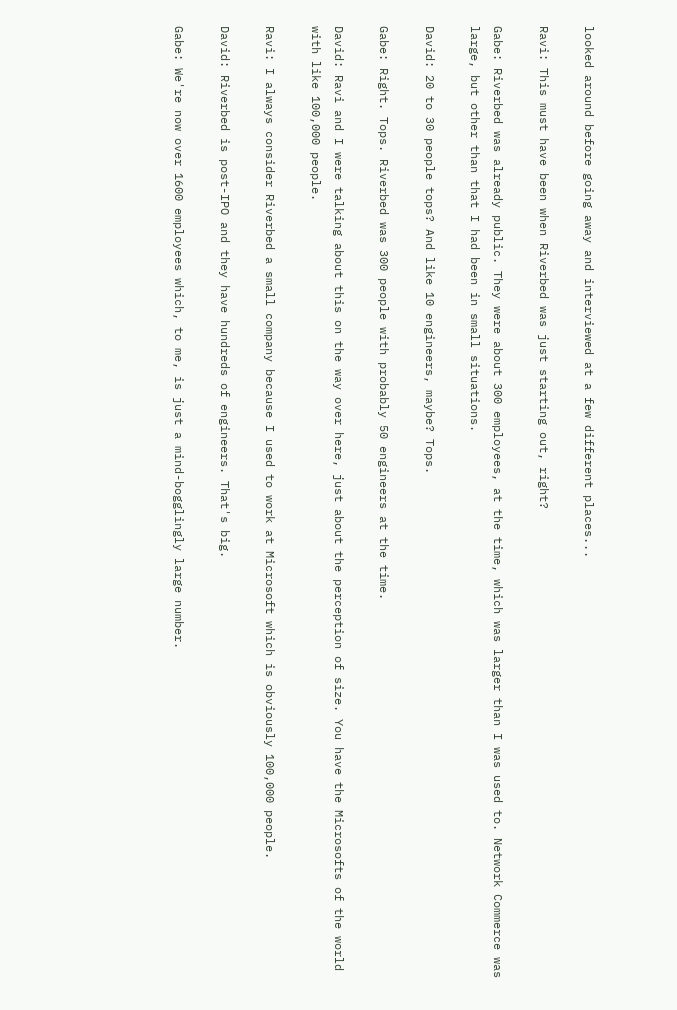looked around before going away and interviewed at a few different places...

Ravi: This must have been when Riverbed was just starting out, right?

Gabe: Riverbed was already public. They were about 300 employees, at the time, which was larger than I was used to. Network Commerce was large, but other than that I had been in small situations.

David: 20 to 30 people tops? And like 10 engineers, maybe? Tops.

Gabe: Right. Tops. Riverbed was 300 people with probably 50 engineers at the time.

David: Ravi and I were talking about this on the way over here, just about the perception of size. You have the Microsofts of the world with like 100,000 people.

Ravi: I always consider Riverbed a small company because I used to work at Microsoft which is obviously 100,000 people.

David: Riverbed is post-IPO and they have hundreds of engineers. That's big.

Gabe: We're now over 1600 employees which, to me, is just a mind-bogglingly large number.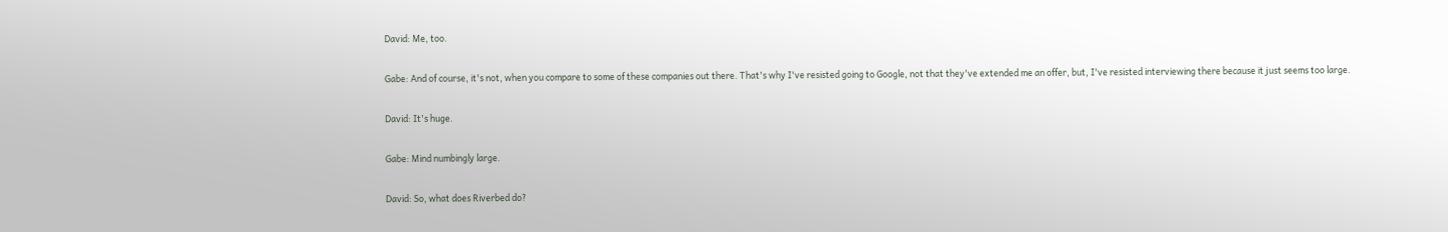David: Me, too.

Gabe: And of course, it's not, when you compare to some of these companies out there. That's why I've resisted going to Google, not that they've extended me an offer, but, I've resisted interviewing there because it just seems too large.

David: It's huge.

Gabe: Mind numbingly large.

David: So, what does Riverbed do?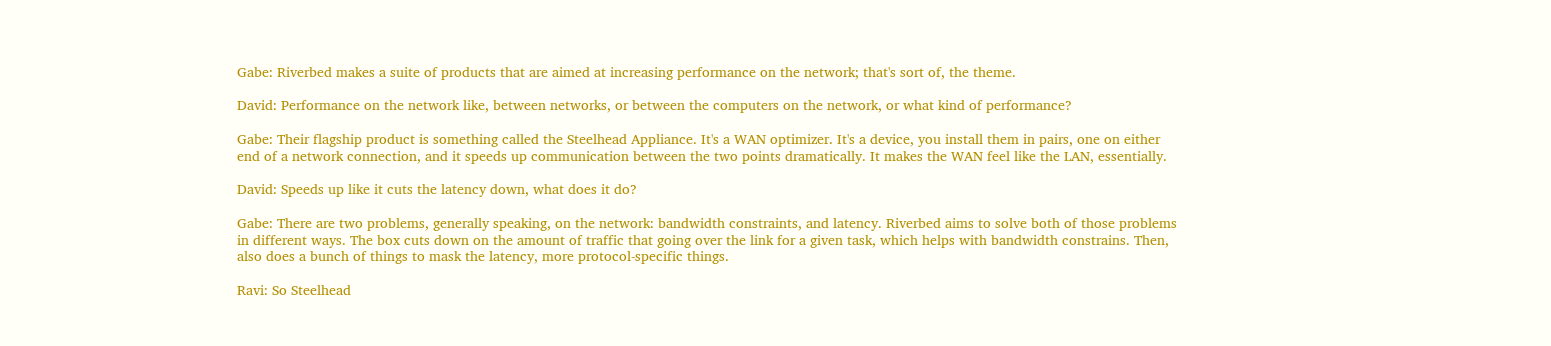Gabe: Riverbed makes a suite of products that are aimed at increasing performance on the network; that's sort of, the theme.

David: Performance on the network like, between networks, or between the computers on the network, or what kind of performance?

Gabe: Their flagship product is something called the Steelhead Appliance. It's a WAN optimizer. It's a device, you install them in pairs, one on either end of a network connection, and it speeds up communication between the two points dramatically. It makes the WAN feel like the LAN, essentially.

David: Speeds up like it cuts the latency down, what does it do?

Gabe: There are two problems, generally speaking, on the network: bandwidth constraints, and latency. Riverbed aims to solve both of those problems in different ways. The box cuts down on the amount of traffic that going over the link for a given task, which helps with bandwidth constrains. Then, also does a bunch of things to mask the latency, more protocol-specific things.

Ravi: So Steelhead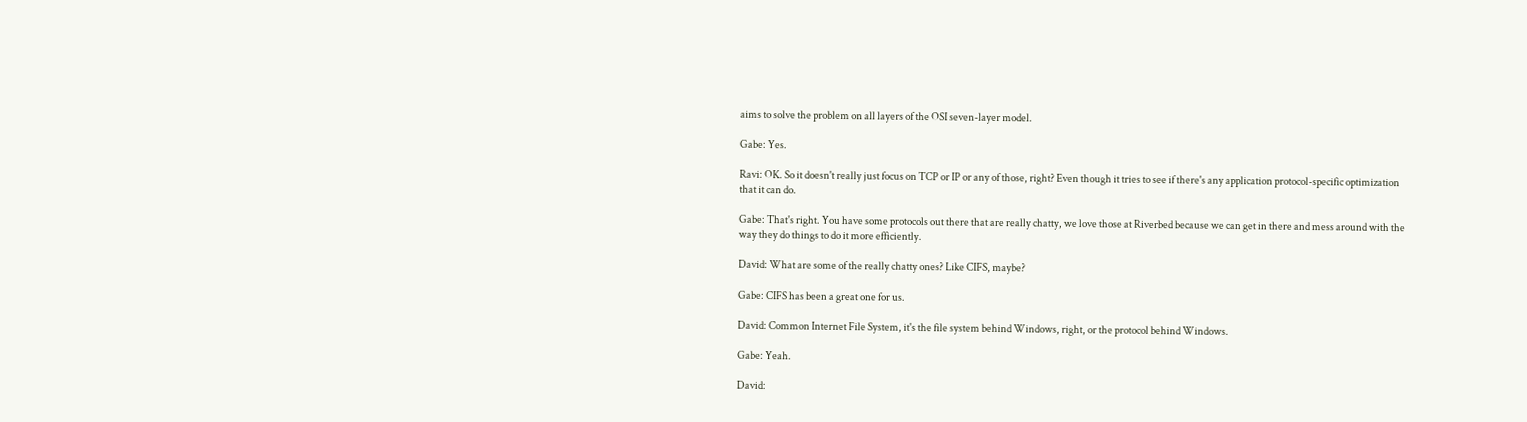aims to solve the problem on all layers of the OSI seven-layer model.

Gabe: Yes.

Ravi: OK. So it doesn't really just focus on TCP or IP or any of those, right? Even though it tries to see if there's any application protocol-specific optimization that it can do.

Gabe: That's right. You have some protocols out there that are really chatty, we love those at Riverbed because we can get in there and mess around with the way they do things to do it more efficiently.

David: What are some of the really chatty ones? Like CIFS, maybe?

Gabe: CIFS has been a great one for us.

David: Common Internet File System, it's the file system behind Windows, right, or the protocol behind Windows.

Gabe: Yeah.

David: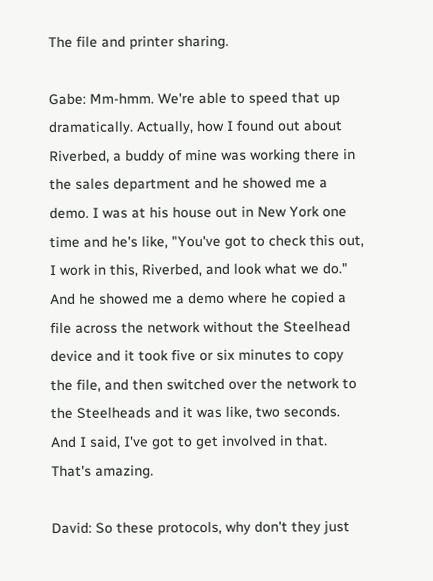The file and printer sharing.

Gabe: Mm-hmm. We're able to speed that up dramatically. Actually, how I found out about Riverbed, a buddy of mine was working there in the sales department and he showed me a demo. I was at his house out in New York one time and he's like, "You've got to check this out, I work in this, Riverbed, and look what we do." And he showed me a demo where he copied a file across the network without the Steelhead device and it took five or six minutes to copy the file, and then switched over the network to the Steelheads and it was like, two seconds. And I said, I've got to get involved in that. That's amazing.

David: So these protocols, why don't they just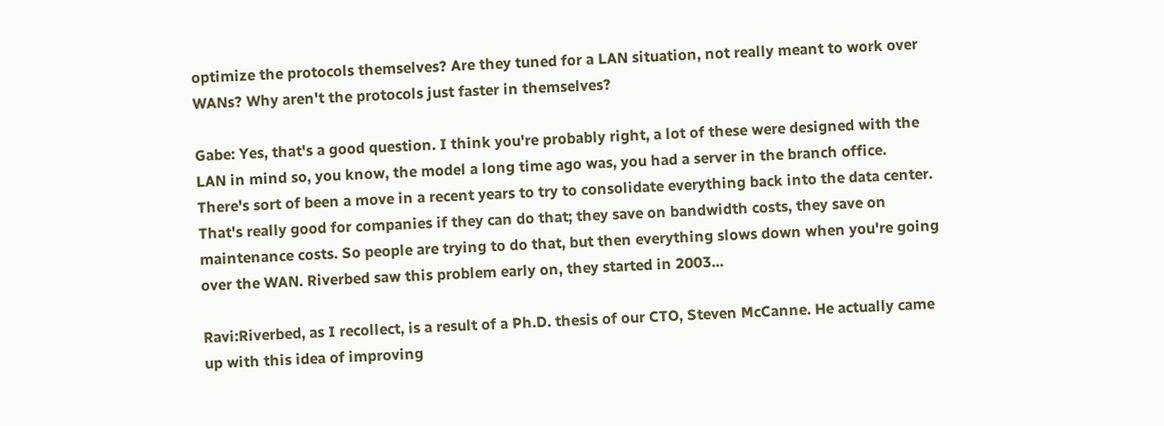optimize the protocols themselves? Are they tuned for a LAN situation, not really meant to work over WANs? Why aren't the protocols just faster in themselves?

Gabe: Yes, that's a good question. I think you're probably right, a lot of these were designed with the LAN in mind so, you know, the model a long time ago was, you had a server in the branch office. There's sort of been a move in a recent years to try to consolidate everything back into the data center. That's really good for companies if they can do that; they save on bandwidth costs, they save on maintenance costs. So people are trying to do that, but then everything slows down when you're going over the WAN. Riverbed saw this problem early on, they started in 2003...

Ravi:Riverbed, as I recollect, is a result of a Ph.D. thesis of our CTO, Steven McCanne. He actually came up with this idea of improving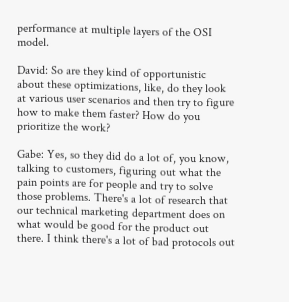performance at multiple layers of the OSI model.

David: So are they kind of opportunistic about these optimizations, like, do they look at various user scenarios and then try to figure how to make them faster? How do you prioritize the work?

Gabe: Yes, so they did do a lot of, you know, talking to customers, figuring out what the pain points are for people and try to solve those problems. There's a lot of research that our technical marketing department does on what would be good for the product out there. I think there's a lot of bad protocols out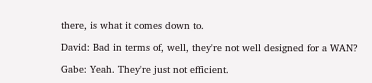there, is what it comes down to.

David: Bad in terms of, well, they're not well designed for a WAN?

Gabe: Yeah. They're just not efficient.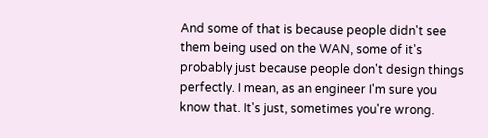And some of that is because people didn't see them being used on the WAN, some of it's probably just because people don't design things perfectly. I mean, as an engineer I'm sure you know that. It's just, sometimes you're wrong.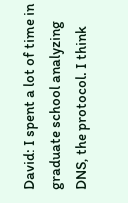David: I spent a lot of time in graduate school analyzing DNS, the protocol. I think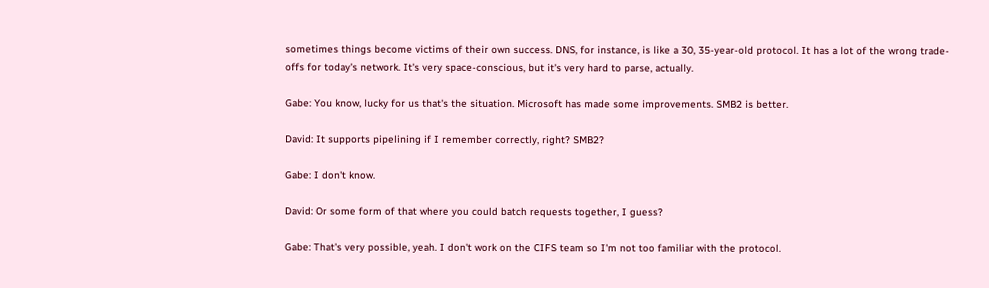sometimes things become victims of their own success. DNS, for instance, is like a 30, 35-year-old protocol. It has a lot of the wrong trade-offs for today's network. It's very space-conscious, but it's very hard to parse, actually.

Gabe: You know, lucky for us that's the situation. Microsoft has made some improvements. SMB2 is better.

David: It supports pipelining if I remember correctly, right? SMB2?

Gabe: I don't know.

David: Or some form of that where you could batch requests together, I guess?

Gabe: That's very possible, yeah. I don't work on the CIFS team so I'm not too familiar with the protocol.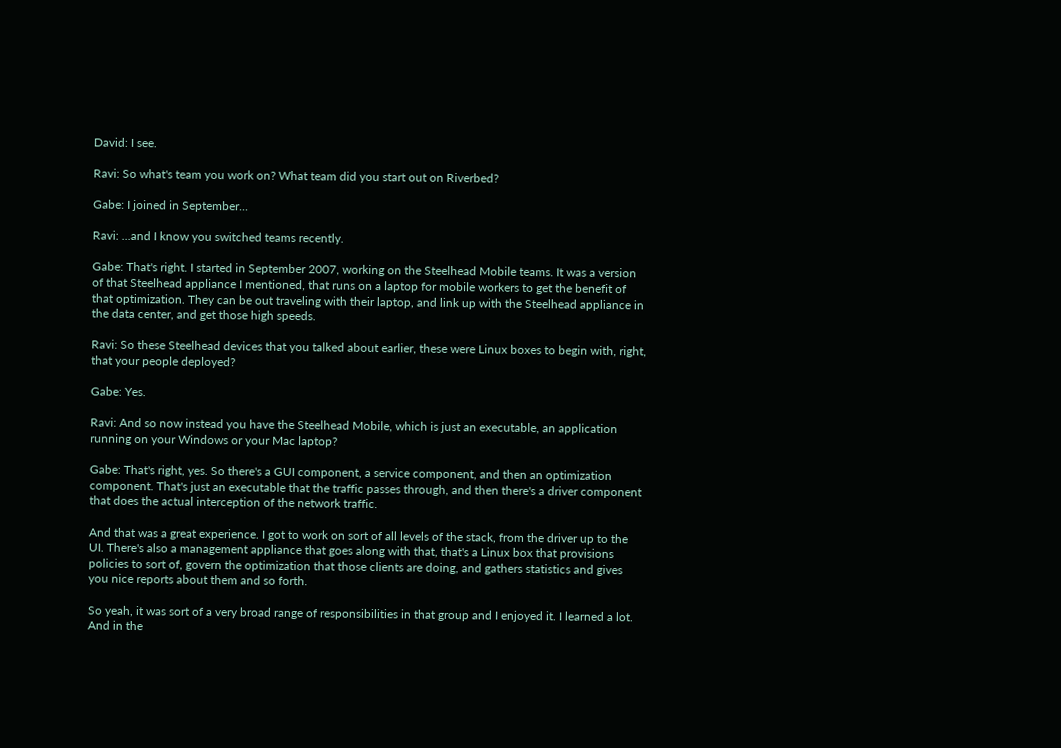David: I see.

Ravi: So what's team you work on? What team did you start out on Riverbed?

Gabe: I joined in September...

Ravi: ...and I know you switched teams recently.

Gabe: That's right. I started in September 2007, working on the Steelhead Mobile teams. It was a version of that Steelhead appliance I mentioned, that runs on a laptop for mobile workers to get the benefit of that optimization. They can be out traveling with their laptop, and link up with the Steelhead appliance in the data center, and get those high speeds.

Ravi: So these Steelhead devices that you talked about earlier, these were Linux boxes to begin with, right, that your people deployed?

Gabe: Yes.

Ravi: And so now instead you have the Steelhead Mobile, which is just an executable, an application running on your Windows or your Mac laptop?

Gabe: That's right, yes. So there's a GUI component, a service component, and then an optimization component. That's just an executable that the traffic passes through, and then there's a driver component that does the actual interception of the network traffic.

And that was a great experience. I got to work on sort of all levels of the stack, from the driver up to the UI. There's also a management appliance that goes along with that, that's a Linux box that provisions policies to sort of, govern the optimization that those clients are doing, and gathers statistics and gives you nice reports about them and so forth.

So yeah, it was sort of a very broad range of responsibilities in that group and I enjoyed it. I learned a lot. And in the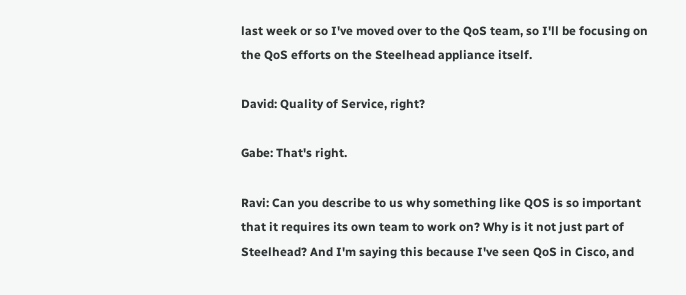last week or so I've moved over to the QoS team, so I'll be focusing on the QoS efforts on the Steelhead appliance itself.

David: Quality of Service, right?

Gabe: That's right.

Ravi: Can you describe to us why something like QOS is so important that it requires its own team to work on? Why is it not just part of Steelhead? And I'm saying this because I've seen QoS in Cisco, and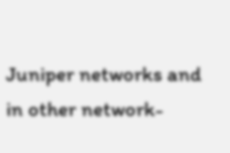Juniper networks and in other network-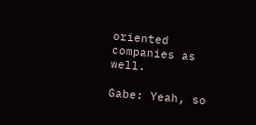oriented companies as well.

Gabe: Yeah, so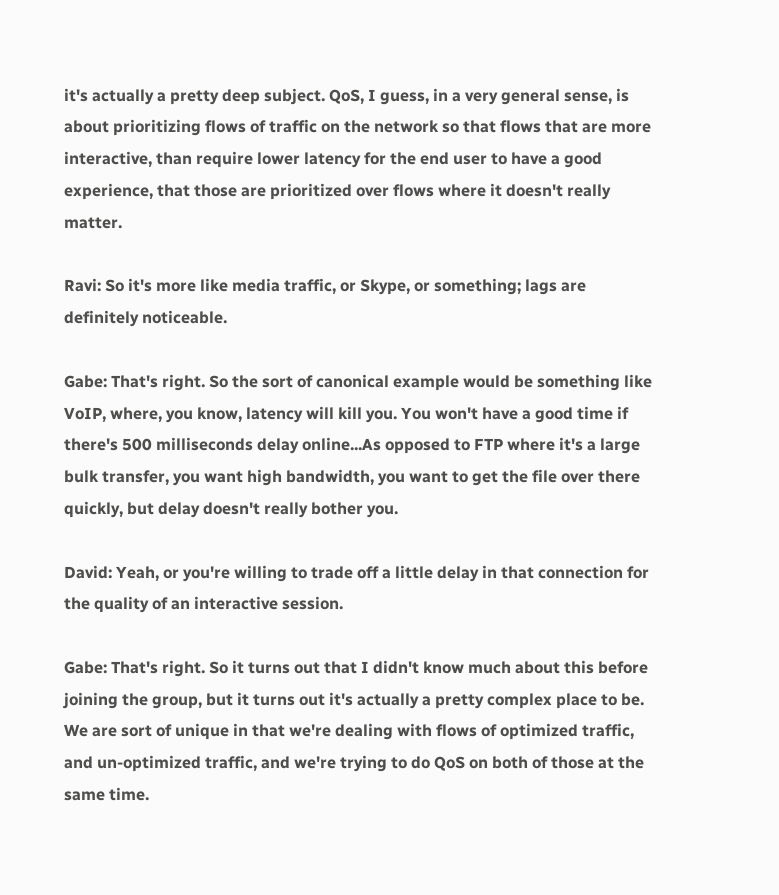it's actually a pretty deep subject. QoS, I guess, in a very general sense, is about prioritizing flows of traffic on the network so that flows that are more interactive, than require lower latency for the end user to have a good experience, that those are prioritized over flows where it doesn't really matter.

Ravi: So it's more like media traffic, or Skype, or something; lags are definitely noticeable.

Gabe: That's right. So the sort of canonical example would be something like VoIP, where, you know, latency will kill you. You won't have a good time if there's 500 milliseconds delay online...As opposed to FTP where it's a large bulk transfer, you want high bandwidth, you want to get the file over there quickly, but delay doesn't really bother you.

David: Yeah, or you're willing to trade off a little delay in that connection for the quality of an interactive session.

Gabe: That's right. So it turns out that I didn't know much about this before joining the group, but it turns out it's actually a pretty complex place to be. We are sort of unique in that we're dealing with flows of optimized traffic, and un-optimized traffic, and we're trying to do QoS on both of those at the same time.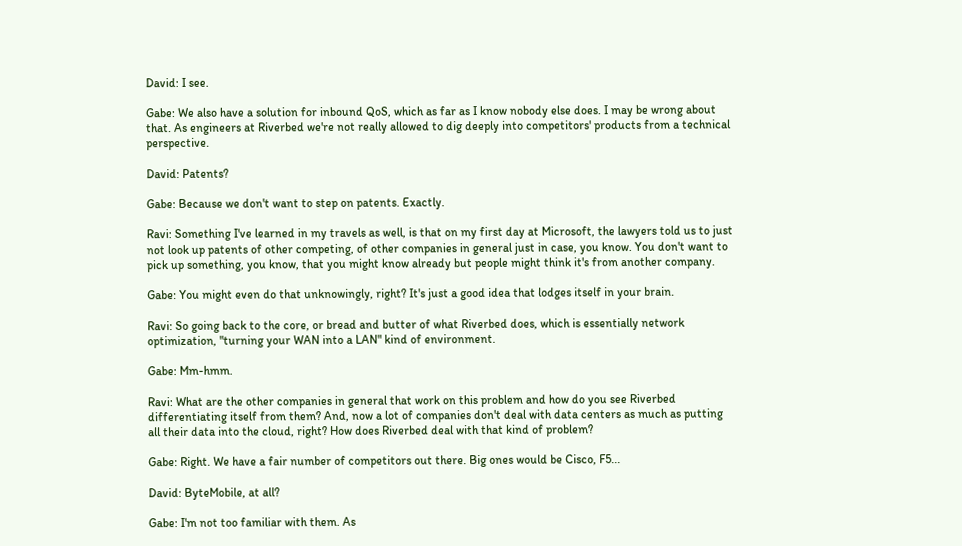David: I see.

Gabe: We also have a solution for inbound QoS, which as far as I know nobody else does. I may be wrong about that. As engineers at Riverbed we're not really allowed to dig deeply into competitors' products from a technical perspective.

David: Patents?

Gabe: Because we don't want to step on patents. Exactly.

Ravi: Something I've learned in my travels as well, is that on my first day at Microsoft, the lawyers told us to just not look up patents of other competing, of other companies in general just in case, you know. You don't want to pick up something, you know, that you might know already but people might think it's from another company.

Gabe: You might even do that unknowingly, right? It's just a good idea that lodges itself in your brain.

Ravi: So going back to the core, or bread and butter of what Riverbed does, which is essentially network optimization, "turning your WAN into a LAN" kind of environment.

Gabe: Mm-hmm.

Ravi: What are the other companies in general that work on this problem and how do you see Riverbed differentiating itself from them? And, now a lot of companies don't deal with data centers as much as putting all their data into the cloud, right? How does Riverbed deal with that kind of problem?

Gabe: Right. We have a fair number of competitors out there. Big ones would be Cisco, F5...

David: ByteMobile, at all?

Gabe: I'm not too familiar with them. As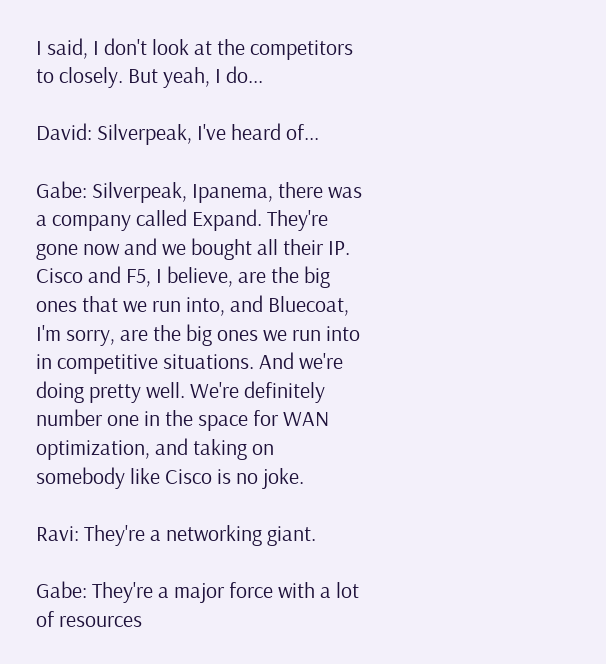I said, I don't look at the competitors to closely. But yeah, I do...

David: Silverpeak, I've heard of...

Gabe: Silverpeak, Ipanema, there was a company called Expand. They're gone now and we bought all their IP. Cisco and F5, I believe, are the big ones that we run into, and Bluecoat, I'm sorry, are the big ones we run into in competitive situations. And we're doing pretty well. We're definitely number one in the space for WAN optimization, and taking on somebody like Cisco is no joke.

Ravi: They're a networking giant.

Gabe: They're a major force with a lot of resources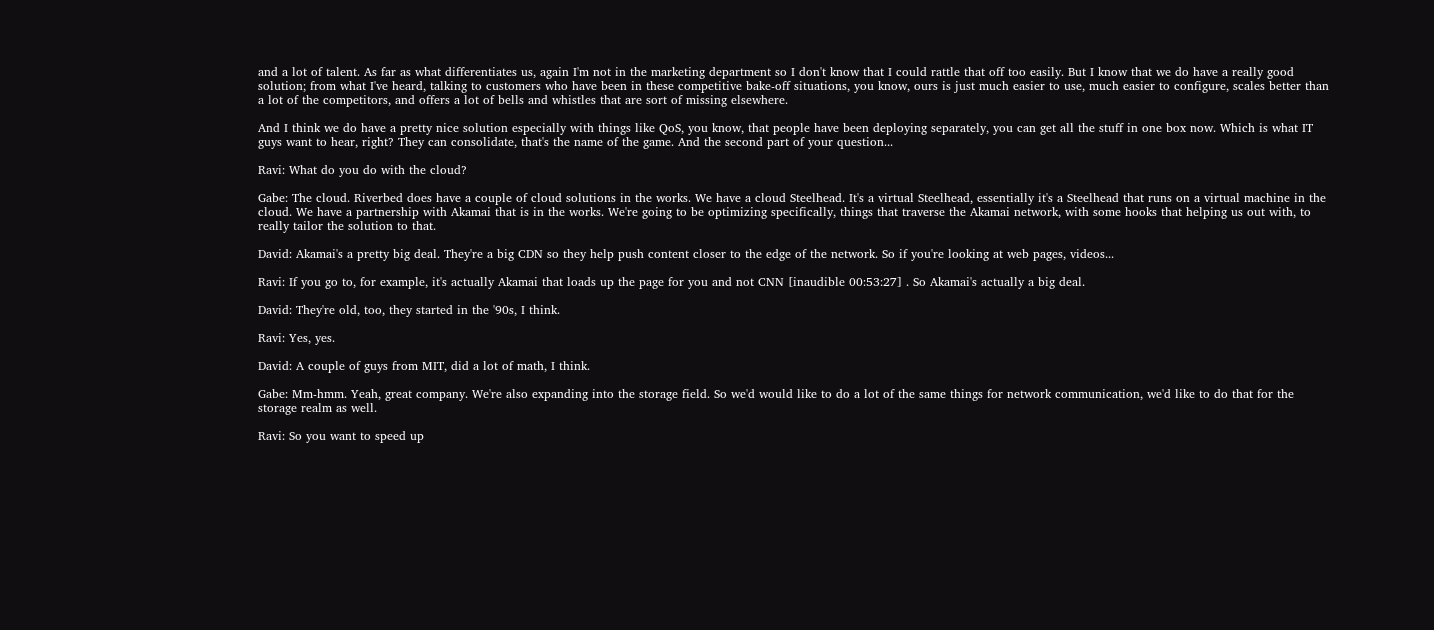and a lot of talent. As far as what differentiates us, again I'm not in the marketing department so I don't know that I could rattle that off too easily. But I know that we do have a really good solution; from what I've heard, talking to customers who have been in these competitive bake-off situations, you know, ours is just much easier to use, much easier to configure, scales better than a lot of the competitors, and offers a lot of bells and whistles that are sort of missing elsewhere.

And I think we do have a pretty nice solution especially with things like QoS, you know, that people have been deploying separately, you can get all the stuff in one box now. Which is what IT guys want to hear, right? They can consolidate, that's the name of the game. And the second part of your question...

Ravi: What do you do with the cloud?

Gabe: The cloud. Riverbed does have a couple of cloud solutions in the works. We have a cloud Steelhead. It's a virtual Steelhead, essentially it's a Steelhead that runs on a virtual machine in the cloud. We have a partnership with Akamai that is in the works. We're going to be optimizing specifically, things that traverse the Akamai network, with some hooks that helping us out with, to really tailor the solution to that.

David: Akamai's a pretty big deal. They're a big CDN so they help push content closer to the edge of the network. So if you're looking at web pages, videos...

Ravi: If you go to, for example, it's actually Akamai that loads up the page for you and not CNN [inaudible 00:53:27] . So Akamai's actually a big deal.

David: They're old, too, they started in the '90s, I think.

Ravi: Yes, yes.

David: A couple of guys from MIT, did a lot of math, I think.

Gabe: Mm-hmm. Yeah, great company. We're also expanding into the storage field. So we'd would like to do a lot of the same things for network communication, we'd like to do that for the storage realm as well.

Ravi: So you want to speed up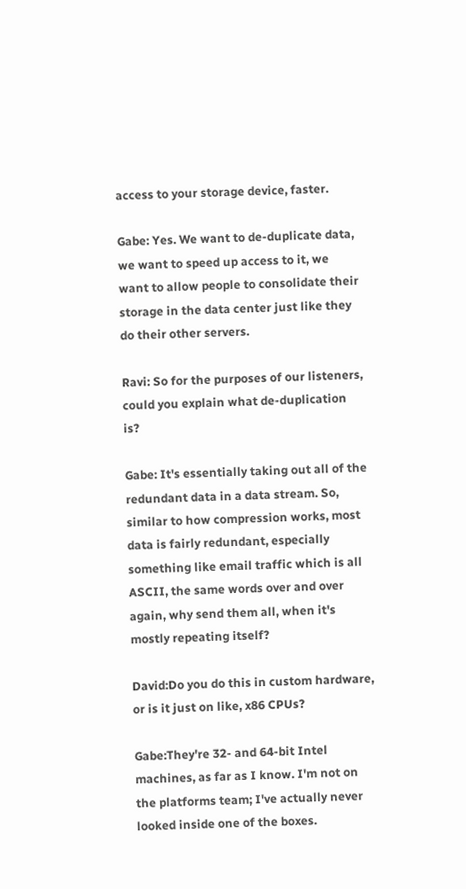access to your storage device, faster.

Gabe: Yes. We want to de-duplicate data, we want to speed up access to it, we want to allow people to consolidate their storage in the data center just like they do their other servers.

Ravi: So for the purposes of our listeners, could you explain what de-duplication is?

Gabe: It's essentially taking out all of the redundant data in a data stream. So, similar to how compression works, most data is fairly redundant, especially something like email traffic which is all ASCII, the same words over and over again, why send them all, when it's mostly repeating itself?

David:Do you do this in custom hardware, or is it just on like, x86 CPUs?

Gabe:They're 32- and 64-bit Intel machines, as far as I know. I'm not on the platforms team; I've actually never looked inside one of the boxes.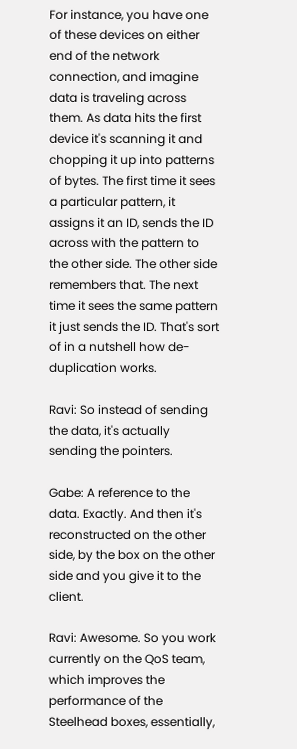For instance, you have one of these devices on either end of the network connection, and imagine data is traveling across them. As data hits the first device it's scanning it and chopping it up into patterns of bytes. The first time it sees a particular pattern, it assigns it an ID, sends the ID across with the pattern to the other side. The other side remembers that. The next time it sees the same pattern it just sends the ID. That's sort of in a nutshell how de-duplication works.

Ravi: So instead of sending the data, it's actually sending the pointers.

Gabe: A reference to the data. Exactly. And then it's reconstructed on the other side, by the box on the other side and you give it to the client.

Ravi: Awesome. So you work currently on the QoS team, which improves the performance of the Steelhead boxes, essentially,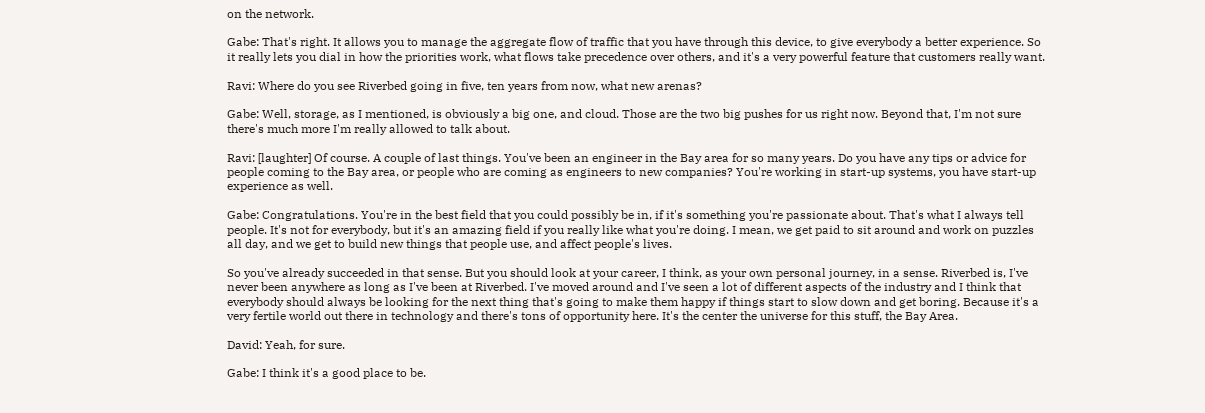on the network.

Gabe: That's right. It allows you to manage the aggregate flow of traffic that you have through this device, to give everybody a better experience. So it really lets you dial in how the priorities work, what flows take precedence over others, and it's a very powerful feature that customers really want.

Ravi: Where do you see Riverbed going in five, ten years from now, what new arenas?

Gabe: Well, storage, as I mentioned, is obviously a big one, and cloud. Those are the two big pushes for us right now. Beyond that, I'm not sure there's much more I'm really allowed to talk about.

Ravi: [laughter] Of course. A couple of last things. You've been an engineer in the Bay area for so many years. Do you have any tips or advice for people coming to the Bay area, or people who are coming as engineers to new companies? You're working in start-up systems, you have start-up experience as well.

Gabe: Congratulations. You're in the best field that you could possibly be in, if it's something you're passionate about. That's what I always tell people. It's not for everybody, but it's an amazing field if you really like what you're doing. I mean, we get paid to sit around and work on puzzles all day, and we get to build new things that people use, and affect people's lives.

So you've already succeeded in that sense. But you should look at your career, I think, as your own personal journey, in a sense. Riverbed is, I've never been anywhere as long as I've been at Riverbed. I've moved around and I've seen a lot of different aspects of the industry and I think that everybody should always be looking for the next thing that's going to make them happy if things start to slow down and get boring. Because it's a very fertile world out there in technology and there's tons of opportunity here. It's the center the universe for this stuff, the Bay Area.

David: Yeah, for sure.

Gabe: I think it's a good place to be.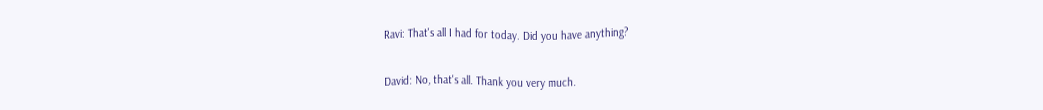Ravi: That's all I had for today. Did you have anything?

David: No, that's all. Thank you very much.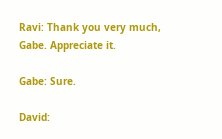Ravi: Thank you very much, Gabe. Appreciate it.

Gabe: Sure.

David: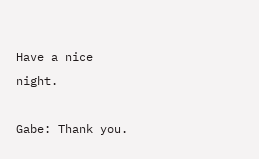Have a nice night.

Gabe: Thank you.